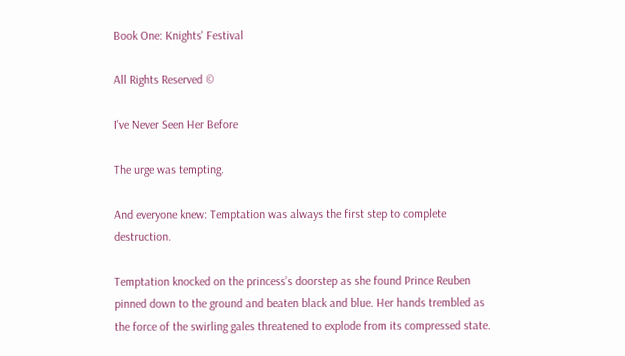Book One: Knights' Festival

All Rights Reserved ©

I've Never Seen Her Before

The urge was tempting.

And everyone knew: Temptation was always the first step to complete destruction.

Temptation knocked on the princess’s doorstep as she found Prince Reuben pinned down to the ground and beaten black and blue. Her hands trembled as the force of the swirling gales threatened to explode from its compressed state.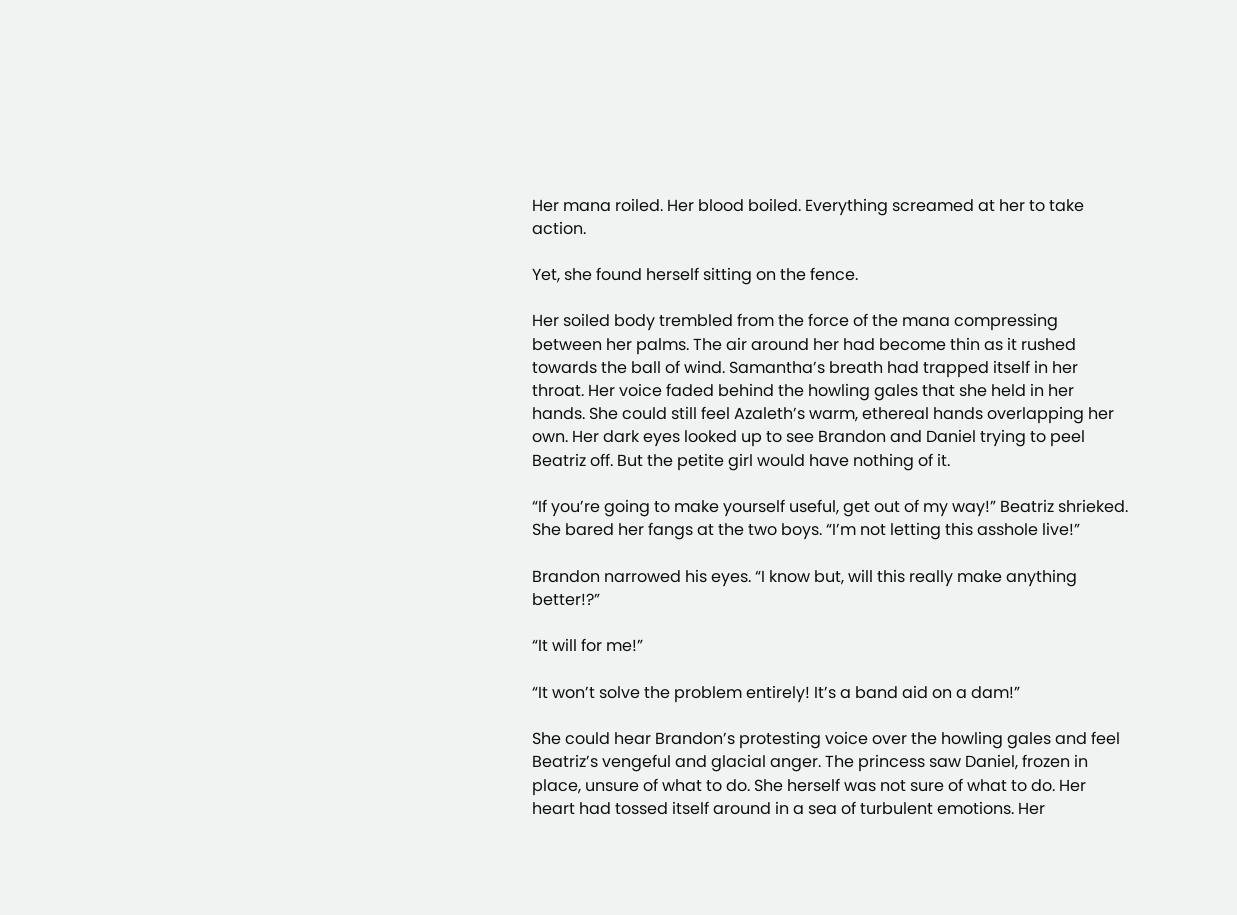Her mana roiled. Her blood boiled. Everything screamed at her to take action.

Yet, she found herself sitting on the fence.

Her soiled body trembled from the force of the mana compressing between her palms. The air around her had become thin as it rushed towards the ball of wind. Samantha’s breath had trapped itself in her throat. Her voice faded behind the howling gales that she held in her hands. She could still feel Azaleth’s warm, ethereal hands overlapping her own. Her dark eyes looked up to see Brandon and Daniel trying to peel Beatriz off. But the petite girl would have nothing of it.

“If you’re going to make yourself useful, get out of my way!” Beatriz shrieked. She bared her fangs at the two boys. “I’m not letting this asshole live!”

Brandon narrowed his eyes. “I know but, will this really make anything better!?”

“It will for me!”

“It won’t solve the problem entirely! It’s a band aid on a dam!”

She could hear Brandon’s protesting voice over the howling gales and feel Beatriz’s vengeful and glacial anger. The princess saw Daniel, frozen in place, unsure of what to do. She herself was not sure of what to do. Her heart had tossed itself around in a sea of turbulent emotions. Her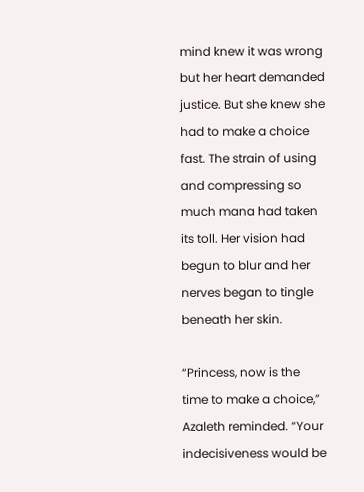mind knew it was wrong but her heart demanded justice. But she knew she had to make a choice fast. The strain of using and compressing so much mana had taken its toll. Her vision had begun to blur and her nerves began to tingle beneath her skin.

“Princess, now is the time to make a choice,” Azaleth reminded. “Your indecisiveness would be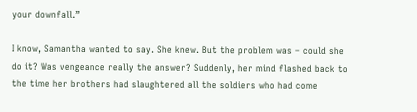your downfall.”

I know, Samantha wanted to say. She knew. But the problem was – could she do it? Was vengeance really the answer? Suddenly, her mind flashed back to the time her brothers had slaughtered all the soldiers who had come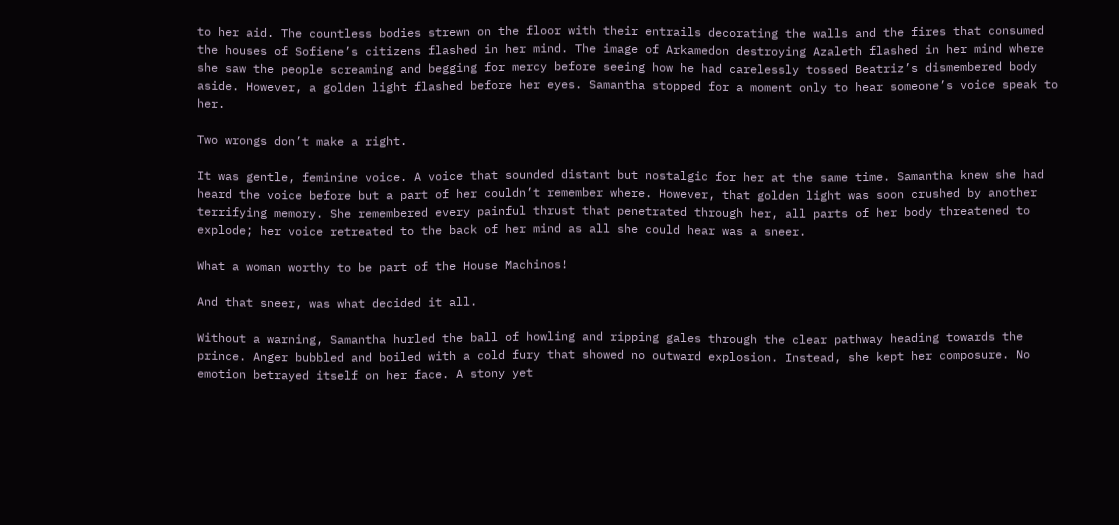to her aid. The countless bodies strewn on the floor with their entrails decorating the walls and the fires that consumed the houses of Sofiene’s citizens flashed in her mind. The image of Arkamedon destroying Azaleth flashed in her mind where she saw the people screaming and begging for mercy before seeing how he had carelessly tossed Beatriz’s dismembered body aside. However, a golden light flashed before her eyes. Samantha stopped for a moment only to hear someone’s voice speak to her.

Two wrongs don’t make a right.

It was gentle, feminine voice. A voice that sounded distant but nostalgic for her at the same time. Samantha knew she had heard the voice before but a part of her couldn’t remember where. However, that golden light was soon crushed by another terrifying memory. She remembered every painful thrust that penetrated through her, all parts of her body threatened to explode; her voice retreated to the back of her mind as all she could hear was a sneer.

What a woman worthy to be part of the House Machinos!

And that sneer, was what decided it all.

Without a warning, Samantha hurled the ball of howling and ripping gales through the clear pathway heading towards the prince. Anger bubbled and boiled with a cold fury that showed no outward explosion. Instead, she kept her composure. No emotion betrayed itself on her face. A stony yet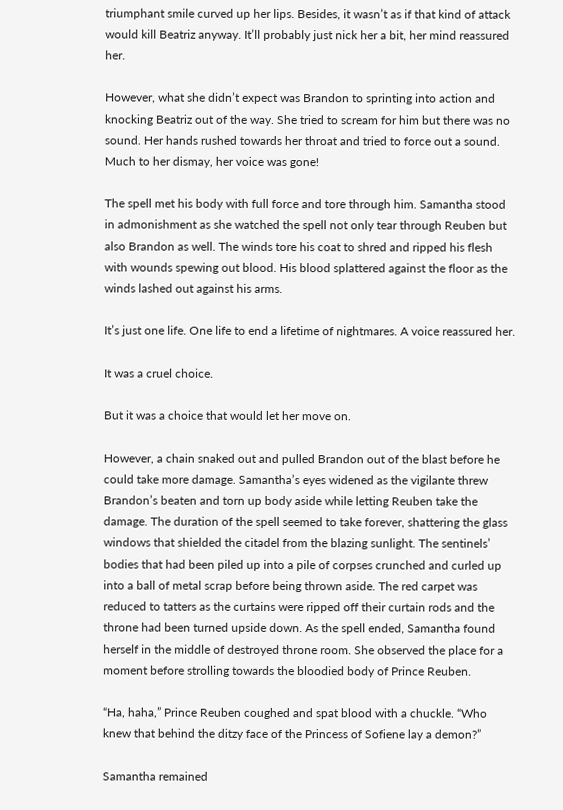triumphant smile curved up her lips. Besides, it wasn’t as if that kind of attack would kill Beatriz anyway. It’ll probably just nick her a bit, her mind reassured her.

However, what she didn’t expect was Brandon to sprinting into action and knocking Beatriz out of the way. She tried to scream for him but there was no sound. Her hands rushed towards her throat and tried to force out a sound. Much to her dismay, her voice was gone!

The spell met his body with full force and tore through him. Samantha stood in admonishment as she watched the spell not only tear through Reuben but also Brandon as well. The winds tore his coat to shred and ripped his flesh with wounds spewing out blood. His blood splattered against the floor as the winds lashed out against his arms.

It’s just one life. One life to end a lifetime of nightmares. A voice reassured her.

It was a cruel choice.

But it was a choice that would let her move on.

However, a chain snaked out and pulled Brandon out of the blast before he could take more damage. Samantha’s eyes widened as the vigilante threw Brandon’s beaten and torn up body aside while letting Reuben take the damage. The duration of the spell seemed to take forever, shattering the glass windows that shielded the citadel from the blazing sunlight. The sentinels’ bodies that had been piled up into a pile of corpses crunched and curled up into a ball of metal scrap before being thrown aside. The red carpet was reduced to tatters as the curtains were ripped off their curtain rods and the throne had been turned upside down. As the spell ended, Samantha found herself in the middle of destroyed throne room. She observed the place for a moment before strolling towards the bloodied body of Prince Reuben.

“Ha, haha,” Prince Reuben coughed and spat blood with a chuckle. “Who knew that behind the ditzy face of the Princess of Sofiene lay a demon?”

Samantha remained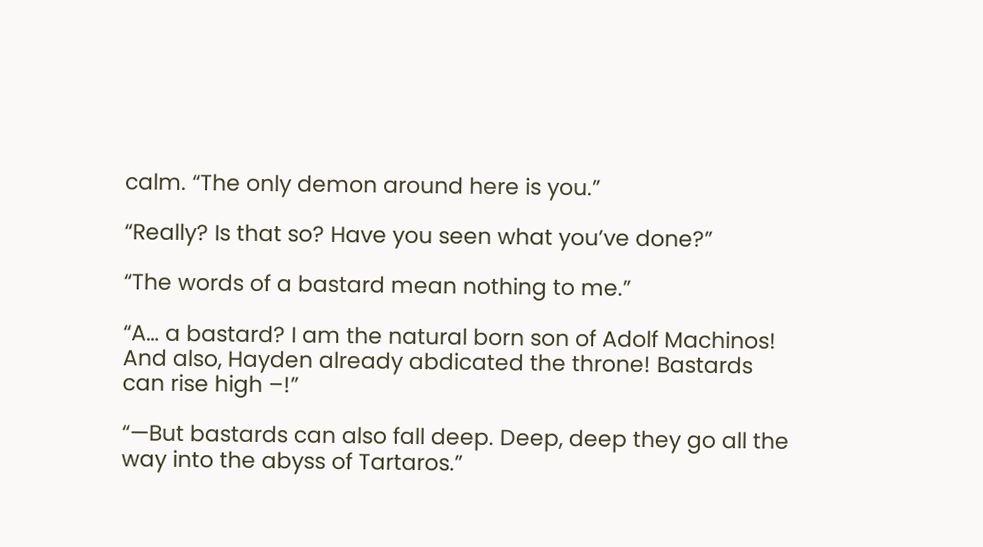calm. “The only demon around here is you.”

“Really? Is that so? Have you seen what you’ve done?”

“The words of a bastard mean nothing to me.”

“A… a bastard? I am the natural born son of Adolf Machinos! And also, Hayden already abdicated the throne! Bastards can rise high –!”

“—But bastards can also fall deep. Deep, deep they go all the way into the abyss of Tartaros.”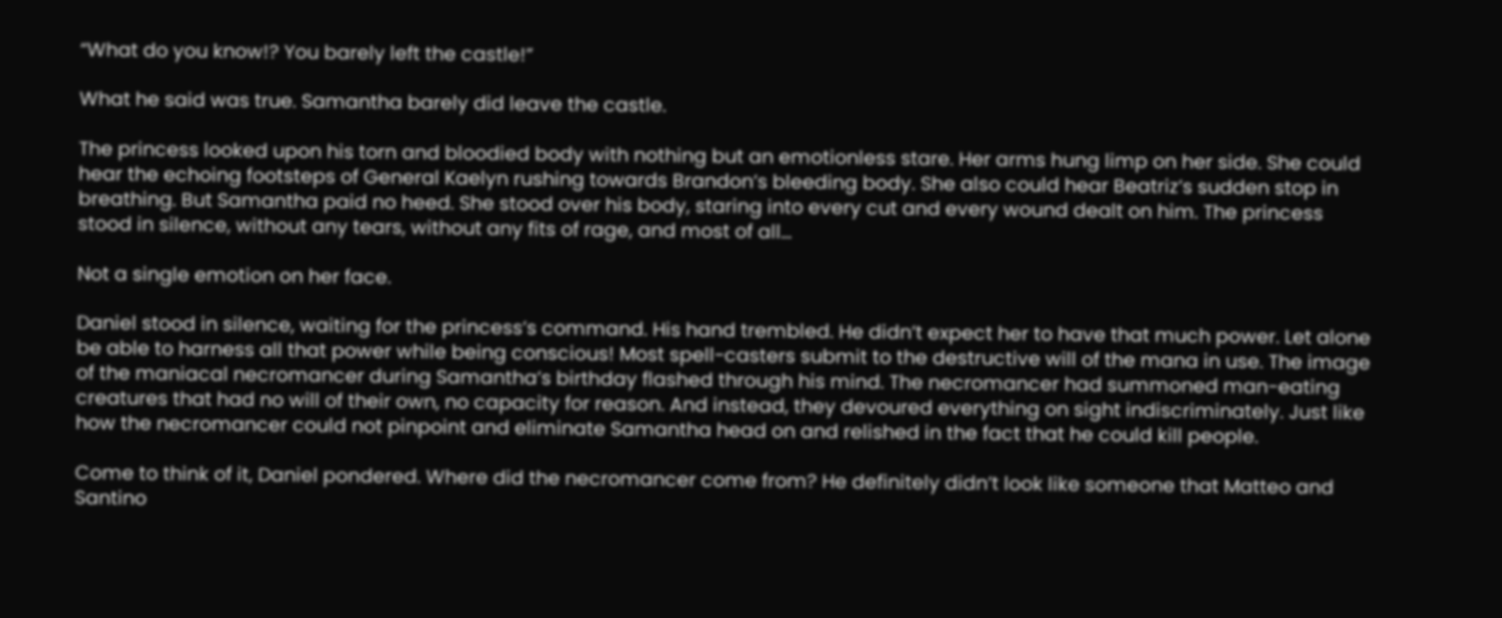“What do you know!? You barely left the castle!”

What he said was true. Samantha barely did leave the castle.

The princess looked upon his torn and bloodied body with nothing but an emotionless stare. Her arms hung limp on her side. She could hear the echoing footsteps of General Kaelyn rushing towards Brandon’s bleeding body. She also could hear Beatriz’s sudden stop in breathing. But Samantha paid no heed. She stood over his body, staring into every cut and every wound dealt on him. The princess stood in silence, without any tears, without any fits of rage, and most of all…

Not a single emotion on her face.

Daniel stood in silence, waiting for the princess’s command. His hand trembled. He didn’t expect her to have that much power. Let alone be able to harness all that power while being conscious! Most spell-casters submit to the destructive will of the mana in use. The image of the maniacal necromancer during Samantha’s birthday flashed through his mind. The necromancer had summoned man-eating creatures that had no will of their own, no capacity for reason. And instead, they devoured everything on sight indiscriminately. Just like how the necromancer could not pinpoint and eliminate Samantha head on and relished in the fact that he could kill people.

Come to think of it, Daniel pondered. Where did the necromancer come from? He definitely didn’t look like someone that Matteo and Santino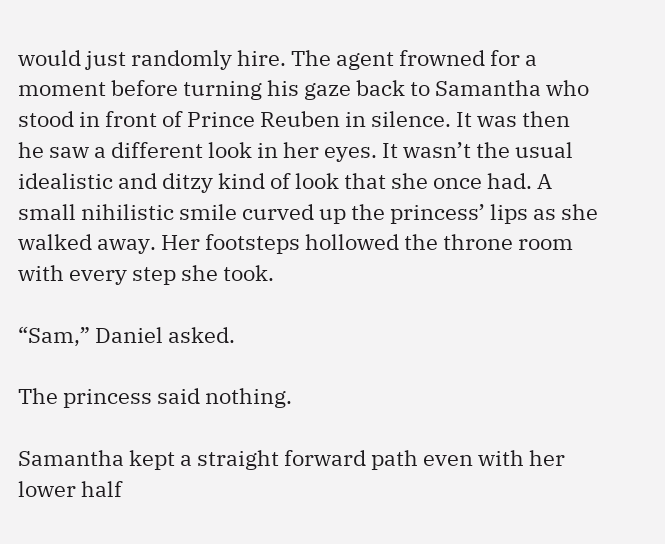would just randomly hire. The agent frowned for a moment before turning his gaze back to Samantha who stood in front of Prince Reuben in silence. It was then he saw a different look in her eyes. It wasn’t the usual idealistic and ditzy kind of look that she once had. A small nihilistic smile curved up the princess’ lips as she walked away. Her footsteps hollowed the throne room with every step she took.

“Sam,” Daniel asked.

The princess said nothing.

Samantha kept a straight forward path even with her lower half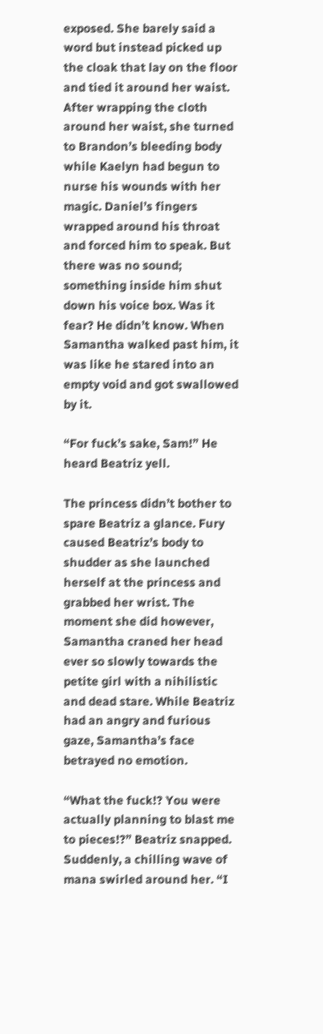exposed. She barely said a word but instead picked up the cloak that lay on the floor and tied it around her waist. After wrapping the cloth around her waist, she turned to Brandon’s bleeding body while Kaelyn had begun to nurse his wounds with her magic. Daniel’s fingers wrapped around his throat and forced him to speak. But there was no sound; something inside him shut down his voice box. Was it fear? He didn’t know. When Samantha walked past him, it was like he stared into an empty void and got swallowed by it.

“For fuck’s sake, Sam!” He heard Beatriz yell.

The princess didn’t bother to spare Beatriz a glance. Fury caused Beatriz’s body to shudder as she launched herself at the princess and grabbed her wrist. The moment she did however, Samantha craned her head ever so slowly towards the petite girl with a nihilistic and dead stare. While Beatriz had an angry and furious gaze, Samantha’s face betrayed no emotion.

“What the fuck!? You were actually planning to blast me to pieces!?” Beatriz snapped. Suddenly, a chilling wave of mana swirled around her. “I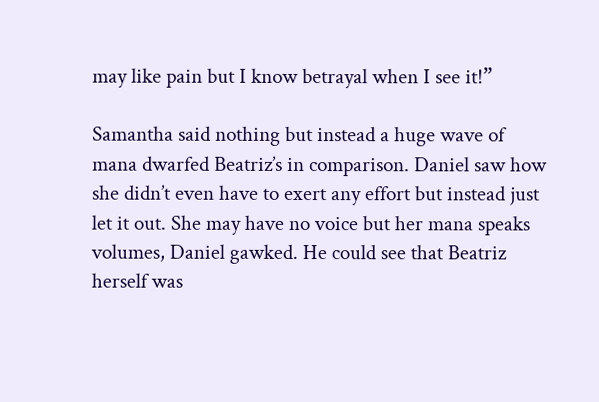may like pain but I know betrayal when I see it!”

Samantha said nothing but instead a huge wave of mana dwarfed Beatriz’s in comparison. Daniel saw how she didn’t even have to exert any effort but instead just let it out. She may have no voice but her mana speaks volumes, Daniel gawked. He could see that Beatriz herself was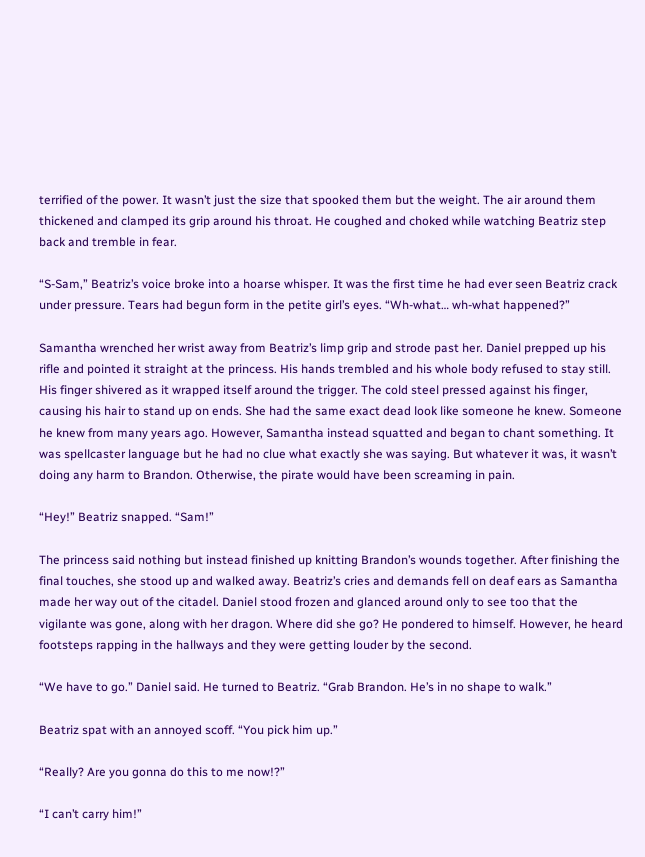terrified of the power. It wasn’t just the size that spooked them but the weight. The air around them thickened and clamped its grip around his throat. He coughed and choked while watching Beatriz step back and tremble in fear.

“S-Sam,” Beatriz’s voice broke into a hoarse whisper. It was the first time he had ever seen Beatriz crack under pressure. Tears had begun form in the petite girl’s eyes. “Wh-what… wh-what happened?”

Samantha wrenched her wrist away from Beatriz’s limp grip and strode past her. Daniel prepped up his rifle and pointed it straight at the princess. His hands trembled and his whole body refused to stay still. His finger shivered as it wrapped itself around the trigger. The cold steel pressed against his finger, causing his hair to stand up on ends. She had the same exact dead look like someone he knew. Someone he knew from many years ago. However, Samantha instead squatted and began to chant something. It was spellcaster language but he had no clue what exactly she was saying. But whatever it was, it wasn’t doing any harm to Brandon. Otherwise, the pirate would have been screaming in pain.

“Hey!” Beatriz snapped. “Sam!”

The princess said nothing but instead finished up knitting Brandon’s wounds together. After finishing the final touches, she stood up and walked away. Beatriz’s cries and demands fell on deaf ears as Samantha made her way out of the citadel. Daniel stood frozen and glanced around only to see too that the vigilante was gone, along with her dragon. Where did she go? He pondered to himself. However, he heard footsteps rapping in the hallways and they were getting louder by the second.

“We have to go.” Daniel said. He turned to Beatriz. “Grab Brandon. He’s in no shape to walk.”

Beatriz spat with an annoyed scoff. “You pick him up.”

“Really? Are you gonna do this to me now!?”

“I can’t carry him!”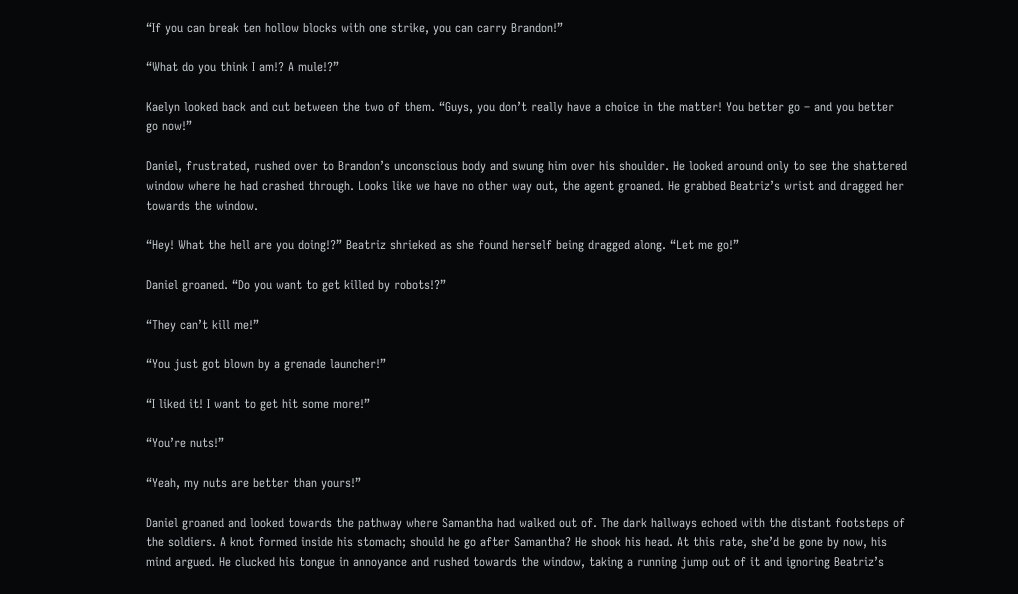“If you can break ten hollow blocks with one strike, you can carry Brandon!”

“What do you think I am!? A mule!?”

Kaelyn looked back and cut between the two of them. “Guys, you don’t really have a choice in the matter! You better go – and you better go now!”

Daniel, frustrated, rushed over to Brandon’s unconscious body and swung him over his shoulder. He looked around only to see the shattered window where he had crashed through. Looks like we have no other way out, the agent groaned. He grabbed Beatriz’s wrist and dragged her towards the window.

“Hey! What the hell are you doing!?” Beatriz shrieked as she found herself being dragged along. “Let me go!”

Daniel groaned. “Do you want to get killed by robots!?”

“They can’t kill me!”

“You just got blown by a grenade launcher!”

“I liked it! I want to get hit some more!”

“You’re nuts!”

“Yeah, my nuts are better than yours!”

Daniel groaned and looked towards the pathway where Samantha had walked out of. The dark hallways echoed with the distant footsteps of the soldiers. A knot formed inside his stomach; should he go after Samantha? He shook his head. At this rate, she’d be gone by now, his mind argued. He clucked his tongue in annoyance and rushed towards the window, taking a running jump out of it and ignoring Beatriz’s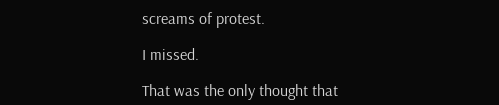screams of protest.

I missed.

That was the only thought that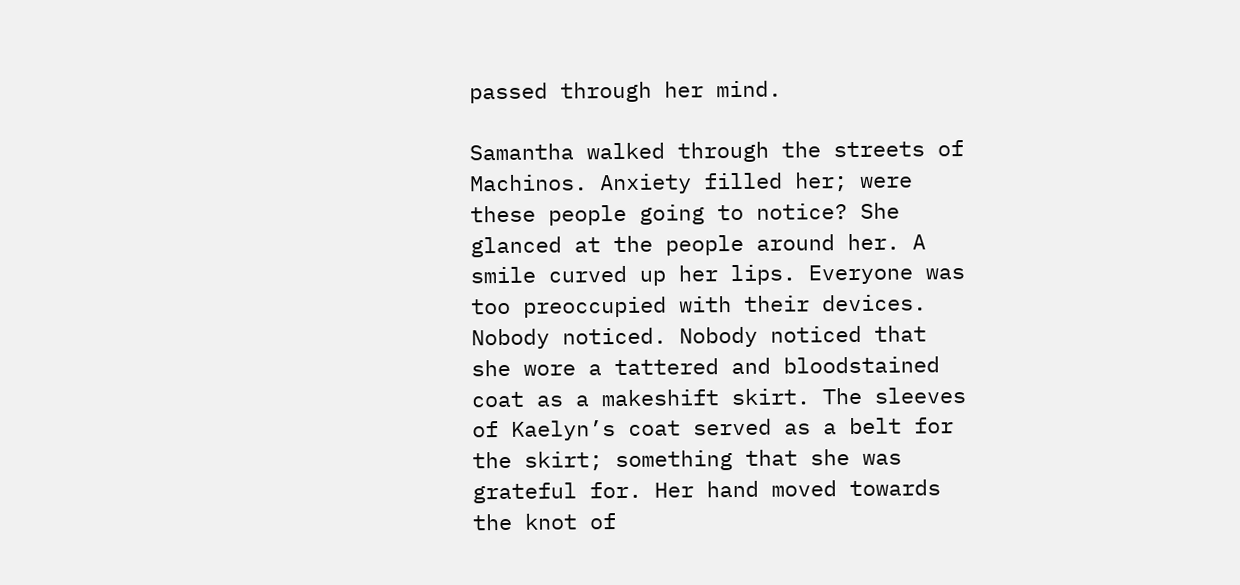passed through her mind.

Samantha walked through the streets of Machinos. Anxiety filled her; were these people going to notice? She glanced at the people around her. A smile curved up her lips. Everyone was too preoccupied with their devices. Nobody noticed. Nobody noticed that she wore a tattered and bloodstained coat as a makeshift skirt. The sleeves of Kaelyn’s coat served as a belt for the skirt; something that she was grateful for. Her hand moved towards the knot of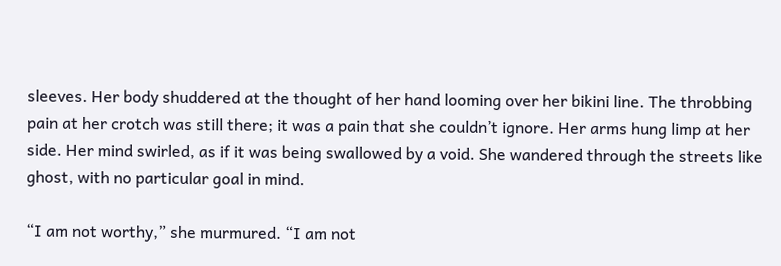sleeves. Her body shuddered at the thought of her hand looming over her bikini line. The throbbing pain at her crotch was still there; it was a pain that she couldn’t ignore. Her arms hung limp at her side. Her mind swirled, as if it was being swallowed by a void. She wandered through the streets like ghost, with no particular goal in mind.

“I am not worthy,” she murmured. “I am not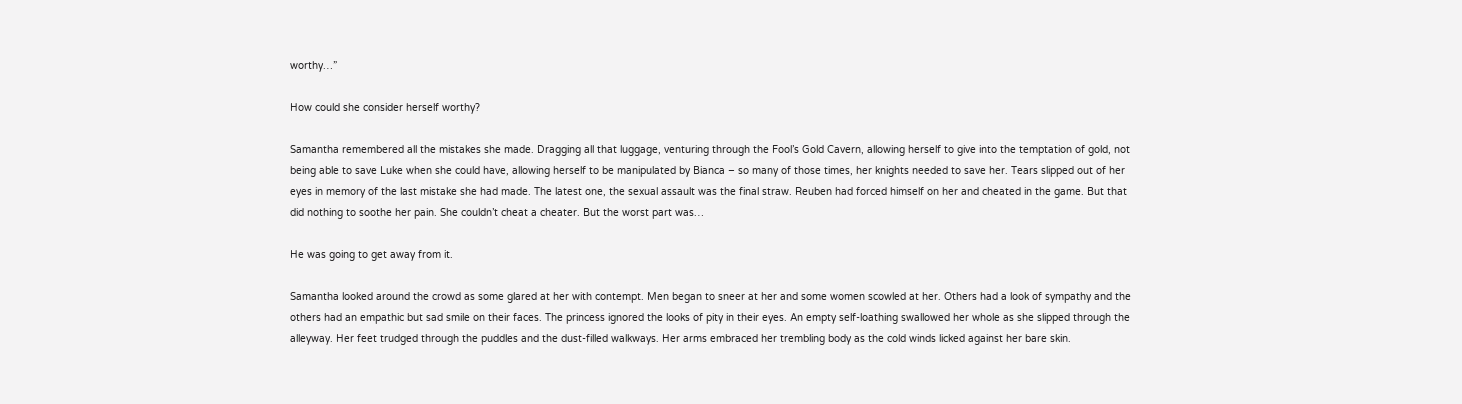worthy…”

How could she consider herself worthy?

Samantha remembered all the mistakes she made. Dragging all that luggage, venturing through the Fool’s Gold Cavern, allowing herself to give into the temptation of gold, not being able to save Luke when she could have, allowing herself to be manipulated by Bianca – so many of those times, her knights needed to save her. Tears slipped out of her eyes in memory of the last mistake she had made. The latest one, the sexual assault was the final straw. Reuben had forced himself on her and cheated in the game. But that did nothing to soothe her pain. She couldn’t cheat a cheater. But the worst part was…

He was going to get away from it.

Samantha looked around the crowd as some glared at her with contempt. Men began to sneer at her and some women scowled at her. Others had a look of sympathy and the others had an empathic but sad smile on their faces. The princess ignored the looks of pity in their eyes. An empty self-loathing swallowed her whole as she slipped through the alleyway. Her feet trudged through the puddles and the dust-filled walkways. Her arms embraced her trembling body as the cold winds licked against her bare skin.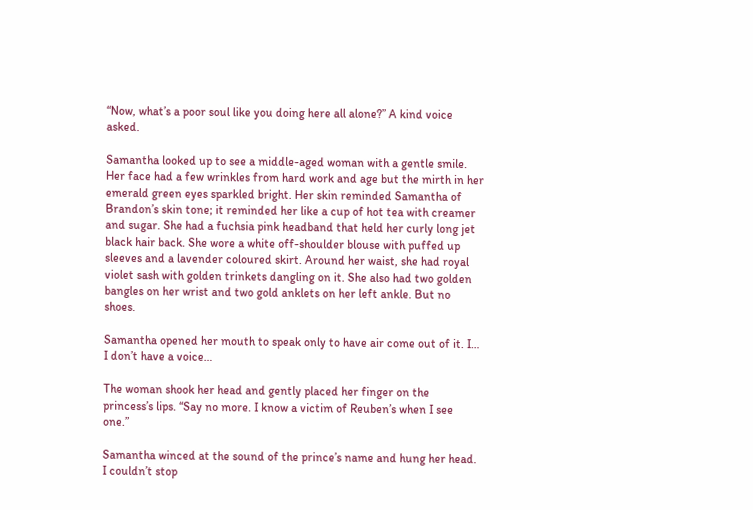“Now, what’s a poor soul like you doing here all alone?” A kind voice asked.

Samantha looked up to see a middle-aged woman with a gentle smile. Her face had a few wrinkles from hard work and age but the mirth in her emerald green eyes sparkled bright. Her skin reminded Samantha of Brandon’s skin tone; it reminded her like a cup of hot tea with creamer and sugar. She had a fuchsia pink headband that held her curly long jet black hair back. She wore a white off-shoulder blouse with puffed up sleeves and a lavender coloured skirt. Around her waist, she had royal violet sash with golden trinkets dangling on it. She also had two golden bangles on her wrist and two gold anklets on her left ankle. But no shoes.

Samantha opened her mouth to speak only to have air come out of it. I… I don’t have a voice…

The woman shook her head and gently placed her finger on the princess’s lips. “Say no more. I know a victim of Reuben’s when I see one.”

Samantha winced at the sound of the prince’s name and hung her head. I couldn’t stop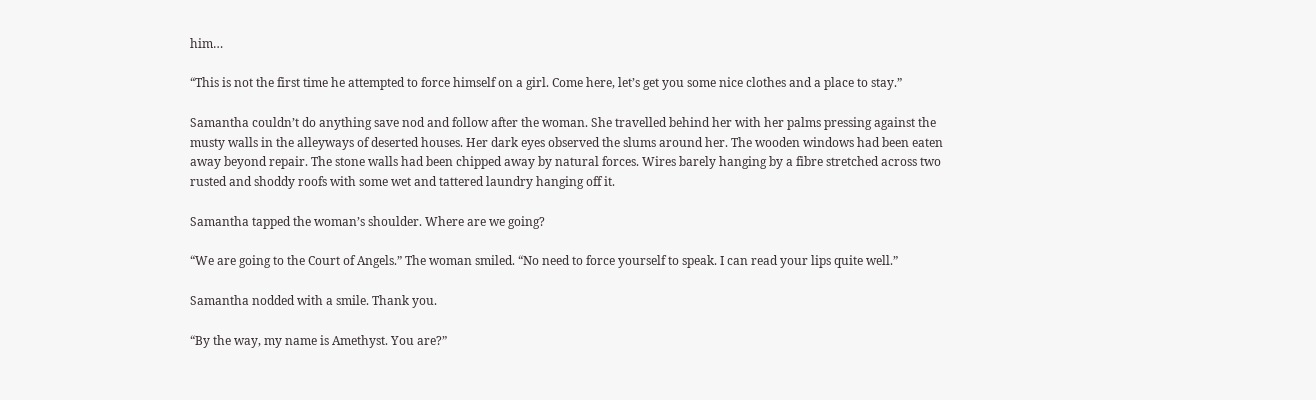him…

“This is not the first time he attempted to force himself on a girl. Come here, let’s get you some nice clothes and a place to stay.”

Samantha couldn’t do anything save nod and follow after the woman. She travelled behind her with her palms pressing against the musty walls in the alleyways of deserted houses. Her dark eyes observed the slums around her. The wooden windows had been eaten away beyond repair. The stone walls had been chipped away by natural forces. Wires barely hanging by a fibre stretched across two rusted and shoddy roofs with some wet and tattered laundry hanging off it.

Samantha tapped the woman’s shoulder. Where are we going?

“We are going to the Court of Angels.” The woman smiled. “No need to force yourself to speak. I can read your lips quite well.”

Samantha nodded with a smile. Thank you.

“By the way, my name is Amethyst. You are?”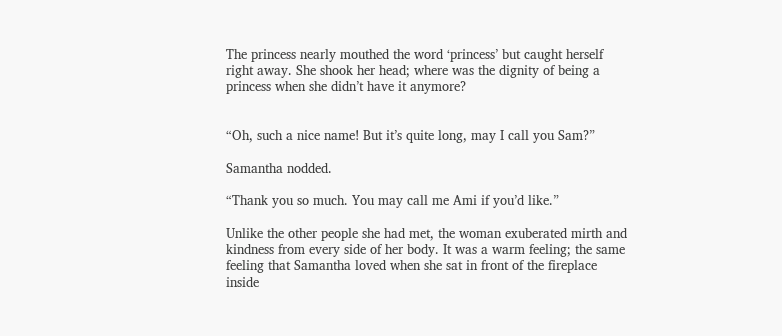The princess nearly mouthed the word ‘princess’ but caught herself right away. She shook her head; where was the dignity of being a princess when she didn’t have it anymore?


“Oh, such a nice name! But it’s quite long, may I call you Sam?”

Samantha nodded.

“Thank you so much. You may call me Ami if you’d like.”

Unlike the other people she had met, the woman exuberated mirth and kindness from every side of her body. It was a warm feeling; the same feeling that Samantha loved when she sat in front of the fireplace inside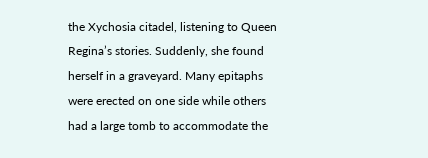the Xychosia citadel, listening to Queen Regina’s stories. Suddenly, she found herself in a graveyard. Many epitaphs were erected on one side while others had a large tomb to accommodate the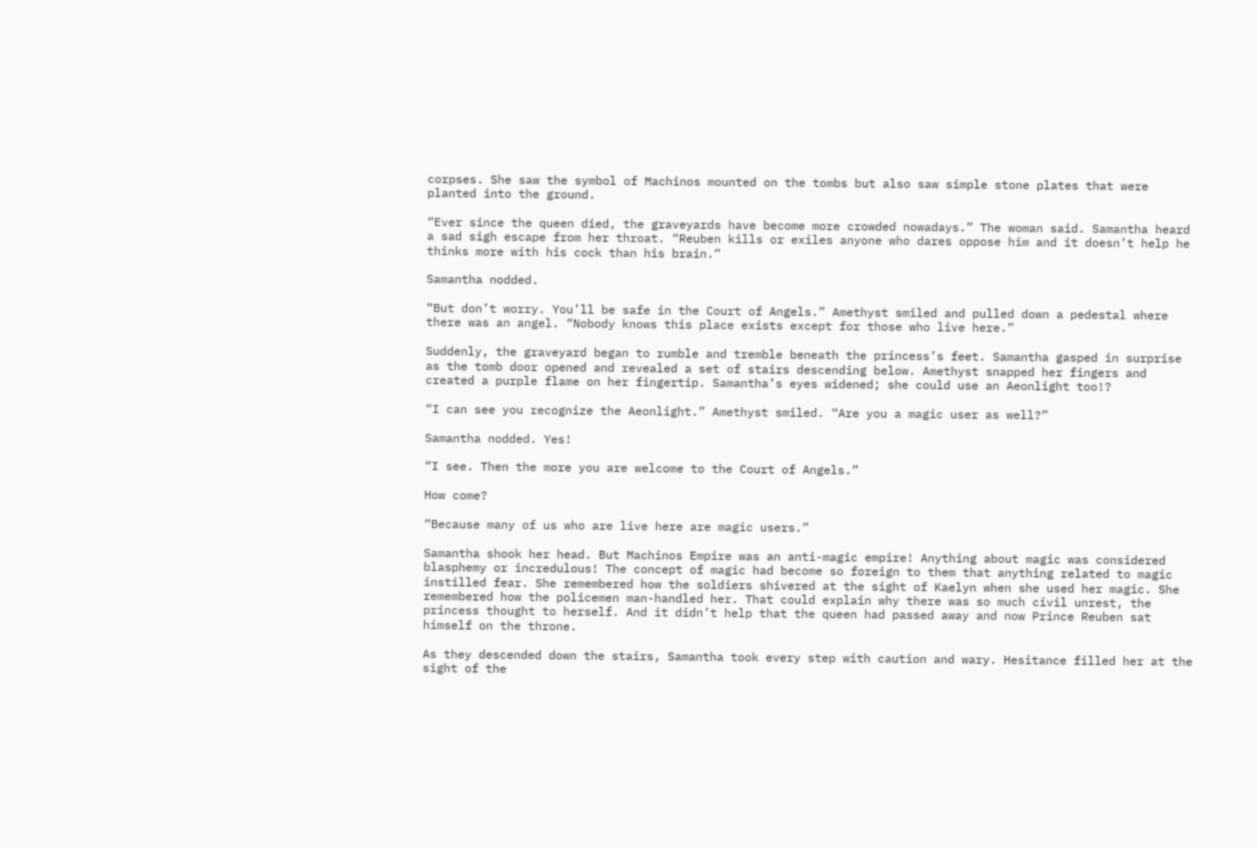corpses. She saw the symbol of Machinos mounted on the tombs but also saw simple stone plates that were planted into the ground.

“Ever since the queen died, the graveyards have become more crowded nowadays.” The woman said. Samantha heard a sad sigh escape from her throat. “Reuben kills or exiles anyone who dares oppose him and it doesn’t help he thinks more with his cock than his brain.”

Samantha nodded.

“But don’t worry. You’ll be safe in the Court of Angels.” Amethyst smiled and pulled down a pedestal where there was an angel. “Nobody knows this place exists except for those who live here.”

Suddenly, the graveyard began to rumble and tremble beneath the princess’s feet. Samantha gasped in surprise as the tomb door opened and revealed a set of stairs descending below. Amethyst snapped her fingers and created a purple flame on her fingertip. Samantha’s eyes widened; she could use an Aeonlight too!?

“I can see you recognize the Aeonlight.” Amethyst smiled. “Are you a magic user as well?”

Samantha nodded. Yes!

“I see. Then the more you are welcome to the Court of Angels.”

How come?

“Because many of us who are live here are magic users.”

Samantha shook her head. But Machinos Empire was an anti-magic empire! Anything about magic was considered blasphemy or incredulous! The concept of magic had become so foreign to them that anything related to magic instilled fear. She remembered how the soldiers shivered at the sight of Kaelyn when she used her magic. She remembered how the policemen man-handled her. That could explain why there was so much civil unrest, the princess thought to herself. And it didn’t help that the queen had passed away and now Prince Reuben sat himself on the throne.

As they descended down the stairs, Samantha took every step with caution and wary. Hesitance filled her at the sight of the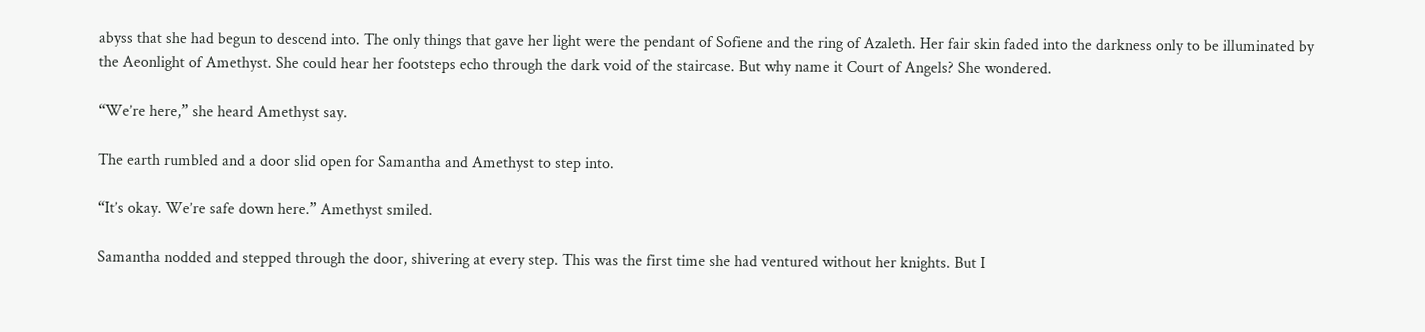abyss that she had begun to descend into. The only things that gave her light were the pendant of Sofiene and the ring of Azaleth. Her fair skin faded into the darkness only to be illuminated by the Aeonlight of Amethyst. She could hear her footsteps echo through the dark void of the staircase. But why name it Court of Angels? She wondered.

“We’re here,” she heard Amethyst say.

The earth rumbled and a door slid open for Samantha and Amethyst to step into.

“It’s okay. We’re safe down here.” Amethyst smiled.

Samantha nodded and stepped through the door, shivering at every step. This was the first time she had ventured without her knights. But I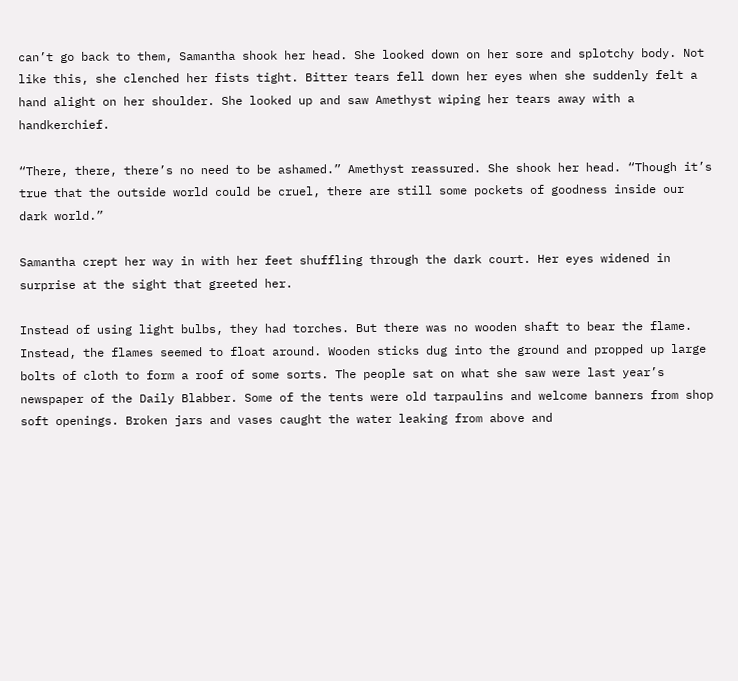can’t go back to them, Samantha shook her head. She looked down on her sore and splotchy body. Not like this, she clenched her fists tight. Bitter tears fell down her eyes when she suddenly felt a hand alight on her shoulder. She looked up and saw Amethyst wiping her tears away with a handkerchief.

“There, there, there’s no need to be ashamed.” Amethyst reassured. She shook her head. “Though it’s true that the outside world could be cruel, there are still some pockets of goodness inside our dark world.”

Samantha crept her way in with her feet shuffling through the dark court. Her eyes widened in surprise at the sight that greeted her.

Instead of using light bulbs, they had torches. But there was no wooden shaft to bear the flame. Instead, the flames seemed to float around. Wooden sticks dug into the ground and propped up large bolts of cloth to form a roof of some sorts. The people sat on what she saw were last year’s newspaper of the Daily Blabber. Some of the tents were old tarpaulins and welcome banners from shop soft openings. Broken jars and vases caught the water leaking from above and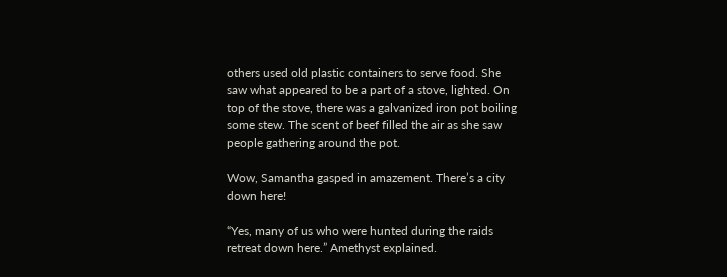others used old plastic containers to serve food. She saw what appeared to be a part of a stove, lighted. On top of the stove, there was a galvanized iron pot boiling some stew. The scent of beef filled the air as she saw people gathering around the pot.

Wow, Samantha gasped in amazement. There’s a city down here!

“Yes, many of us who were hunted during the raids retreat down here.” Amethyst explained.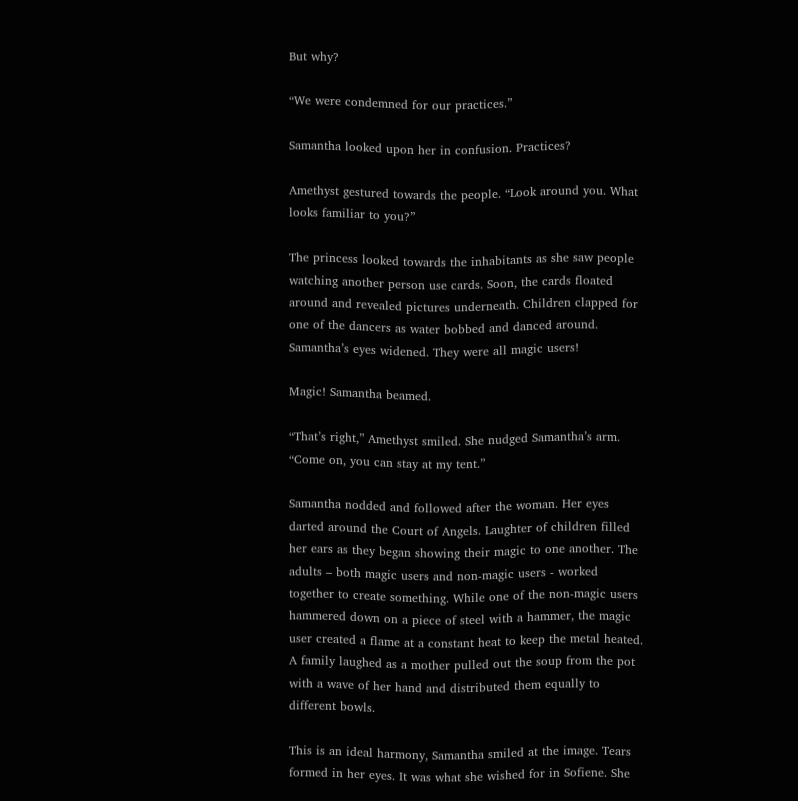But why?

“We were condemned for our practices.”

Samantha looked upon her in confusion. Practices?

Amethyst gestured towards the people. “Look around you. What looks familiar to you?”

The princess looked towards the inhabitants as she saw people watching another person use cards. Soon, the cards floated around and revealed pictures underneath. Children clapped for one of the dancers as water bobbed and danced around. Samantha’s eyes widened. They were all magic users!

Magic! Samantha beamed.

“That’s right,” Amethyst smiled. She nudged Samantha’s arm. “Come on, you can stay at my tent.”

Samantha nodded and followed after the woman. Her eyes darted around the Court of Angels. Laughter of children filled her ears as they began showing their magic to one another. The adults – both magic users and non-magic users - worked together to create something. While one of the non-magic users hammered down on a piece of steel with a hammer, the magic user created a flame at a constant heat to keep the metal heated. A family laughed as a mother pulled out the soup from the pot with a wave of her hand and distributed them equally to different bowls.

This is an ideal harmony, Samantha smiled at the image. Tears formed in her eyes. It was what she wished for in Sofiene. She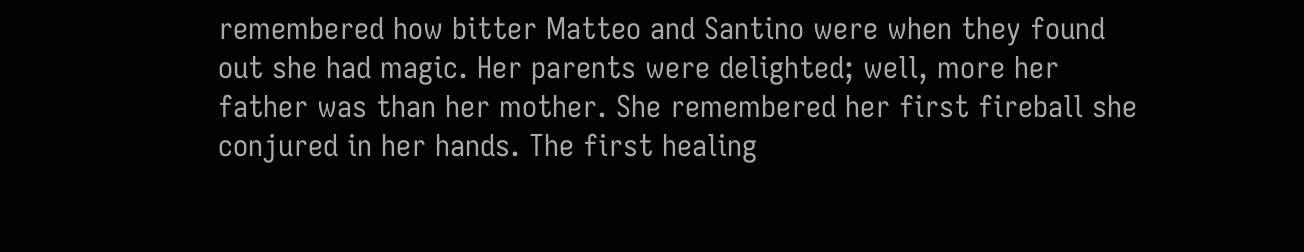remembered how bitter Matteo and Santino were when they found out she had magic. Her parents were delighted; well, more her father was than her mother. She remembered her first fireball she conjured in her hands. The first healing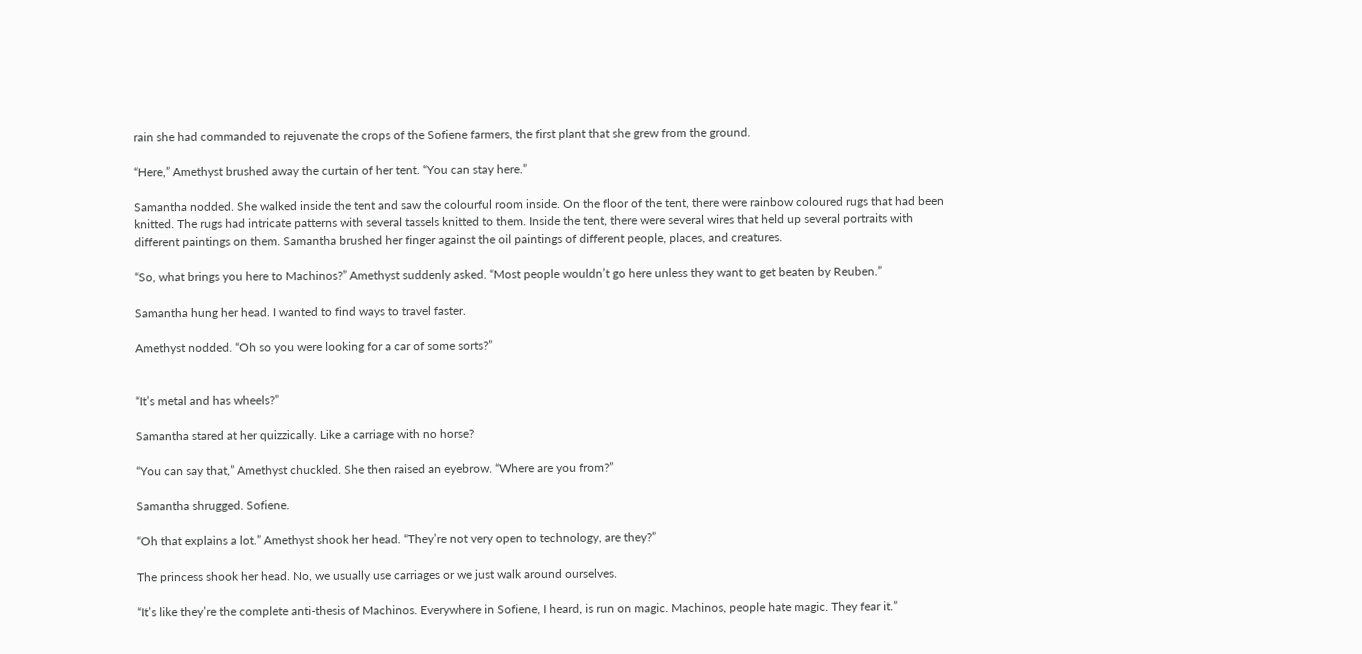rain she had commanded to rejuvenate the crops of the Sofiene farmers, the first plant that she grew from the ground.

“Here,” Amethyst brushed away the curtain of her tent. “You can stay here.”

Samantha nodded. She walked inside the tent and saw the colourful room inside. On the floor of the tent, there were rainbow coloured rugs that had been knitted. The rugs had intricate patterns with several tassels knitted to them. Inside the tent, there were several wires that held up several portraits with different paintings on them. Samantha brushed her finger against the oil paintings of different people, places, and creatures.

“So, what brings you here to Machinos?” Amethyst suddenly asked. “Most people wouldn’t go here unless they want to get beaten by Reuben.”

Samantha hung her head. I wanted to find ways to travel faster.

Amethyst nodded. “Oh so you were looking for a car of some sorts?”


“It’s metal and has wheels?”

Samantha stared at her quizzically. Like a carriage with no horse?

“You can say that,” Amethyst chuckled. She then raised an eyebrow. “Where are you from?”

Samantha shrugged. Sofiene.

“Oh that explains a lot.” Amethyst shook her head. “They’re not very open to technology, are they?”

The princess shook her head. No, we usually use carriages or we just walk around ourselves.

“It’s like they’re the complete anti-thesis of Machinos. Everywhere in Sofiene, I heard, is run on magic. Machinos, people hate magic. They fear it.”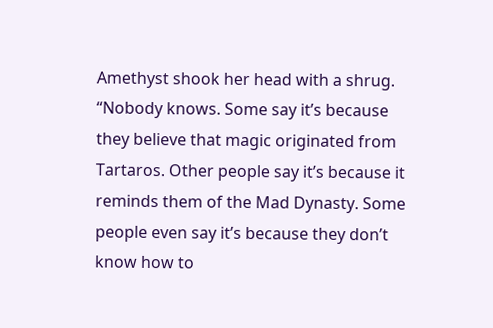Amethyst shook her head with a shrug. “Nobody knows. Some say it’s because they believe that magic originated from Tartaros. Other people say it’s because it reminds them of the Mad Dynasty. Some people even say it’s because they don’t know how to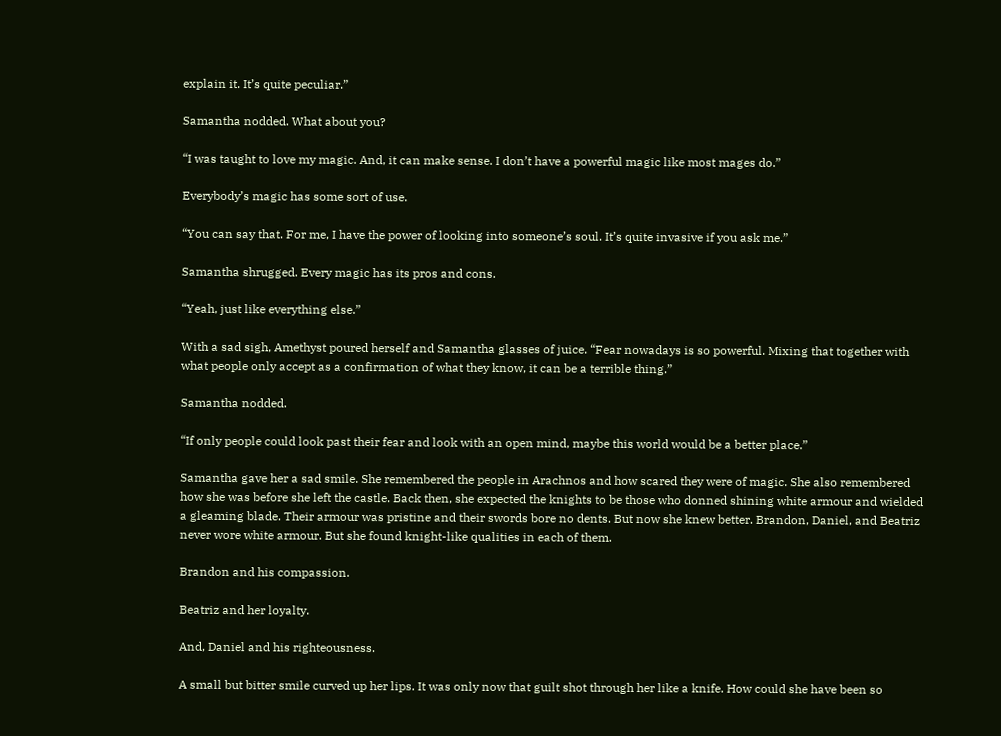explain it. It’s quite peculiar.”

Samantha nodded. What about you?

“I was taught to love my magic. And, it can make sense. I don’t have a powerful magic like most mages do.”

Everybody’s magic has some sort of use.

“You can say that. For me, I have the power of looking into someone’s soul. It’s quite invasive if you ask me.”

Samantha shrugged. Every magic has its pros and cons.

“Yeah, just like everything else.”

With a sad sigh, Amethyst poured herself and Samantha glasses of juice. “Fear nowadays is so powerful. Mixing that together with what people only accept as a confirmation of what they know, it can be a terrible thing.”

Samantha nodded.

“If only people could look past their fear and look with an open mind, maybe this world would be a better place.”

Samantha gave her a sad smile. She remembered the people in Arachnos and how scared they were of magic. She also remembered how she was before she left the castle. Back then, she expected the knights to be those who donned shining white armour and wielded a gleaming blade. Their armour was pristine and their swords bore no dents. But now she knew better. Brandon, Daniel, and Beatriz never wore white armour. But she found knight-like qualities in each of them.

Brandon and his compassion.

Beatriz and her loyalty.

And, Daniel and his righteousness.

A small but bitter smile curved up her lips. It was only now that guilt shot through her like a knife. How could she have been so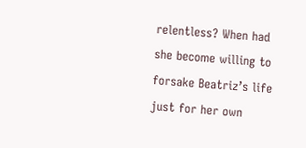relentless? When had she become willing to forsake Beatriz’s life just for her own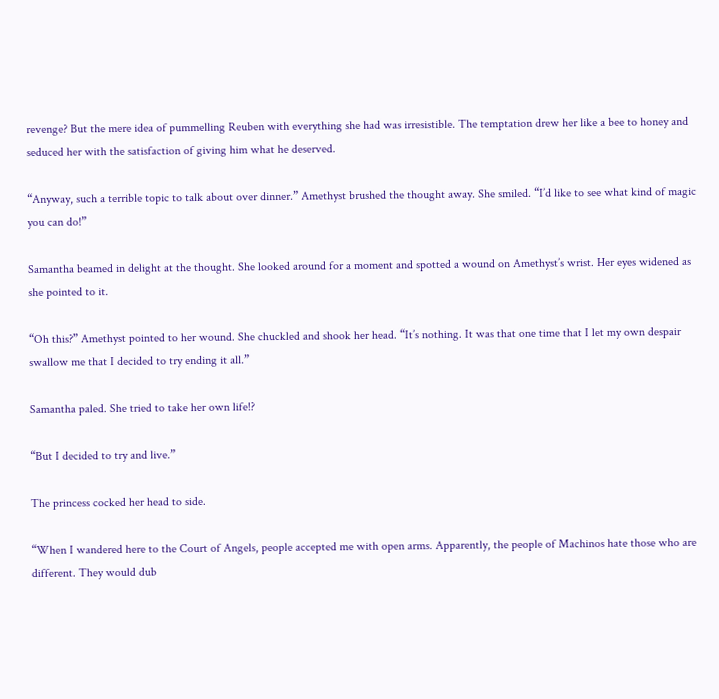revenge? But the mere idea of pummelling Reuben with everything she had was irresistible. The temptation drew her like a bee to honey and seduced her with the satisfaction of giving him what he deserved.

“Anyway, such a terrible topic to talk about over dinner.” Amethyst brushed the thought away. She smiled. “I’d like to see what kind of magic you can do!”

Samantha beamed in delight at the thought. She looked around for a moment and spotted a wound on Amethyst’s wrist. Her eyes widened as she pointed to it.

“Oh this?” Amethyst pointed to her wound. She chuckled and shook her head. “It’s nothing. It was that one time that I let my own despair swallow me that I decided to try ending it all.”

Samantha paled. She tried to take her own life!?

“But I decided to try and live.”

The princess cocked her head to side.

“When I wandered here to the Court of Angels, people accepted me with open arms. Apparently, the people of Machinos hate those who are different. They would dub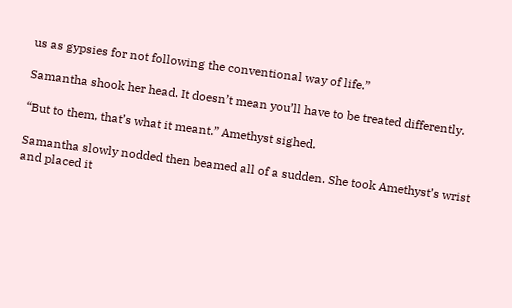us as gypsies for not following the conventional way of life.”

Samantha shook her head. It doesn’t mean you’ll have to be treated differently.

“But to them, that’s what it meant.” Amethyst sighed.

Samantha slowly nodded then beamed all of a sudden. She took Amethyst’s wrist and placed it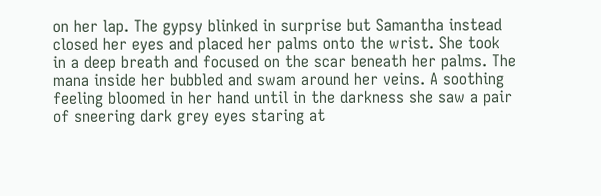on her lap. The gypsy blinked in surprise but Samantha instead closed her eyes and placed her palms onto the wrist. She took in a deep breath and focused on the scar beneath her palms. The mana inside her bubbled and swam around her veins. A soothing feeling bloomed in her hand until in the darkness she saw a pair of sneering dark grey eyes staring at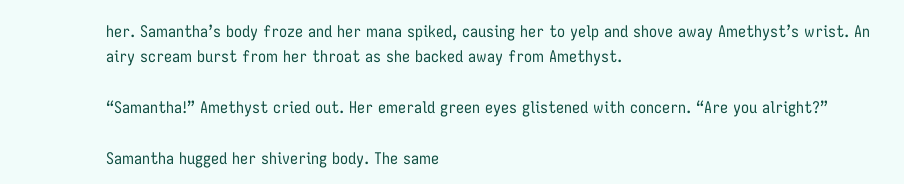her. Samantha’s body froze and her mana spiked, causing her to yelp and shove away Amethyst’s wrist. An airy scream burst from her throat as she backed away from Amethyst.

“Samantha!” Amethyst cried out. Her emerald green eyes glistened with concern. “Are you alright?”

Samantha hugged her shivering body. The same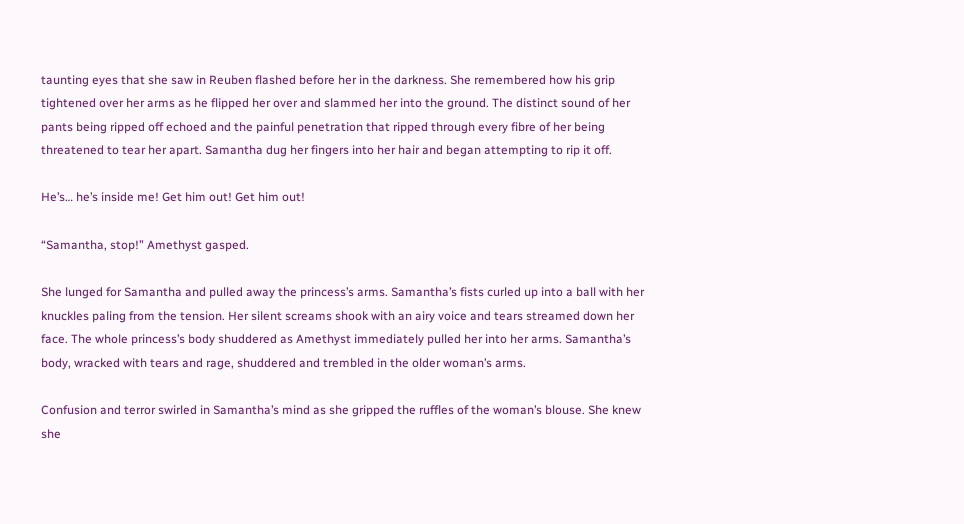taunting eyes that she saw in Reuben flashed before her in the darkness. She remembered how his grip tightened over her arms as he flipped her over and slammed her into the ground. The distinct sound of her pants being ripped off echoed and the painful penetration that ripped through every fibre of her being threatened to tear her apart. Samantha dug her fingers into her hair and began attempting to rip it off.

He’s… he’s inside me! Get him out! Get him out!

“Samantha, stop!” Amethyst gasped.

She lunged for Samantha and pulled away the princess’s arms. Samantha’s fists curled up into a ball with her knuckles paling from the tension. Her silent screams shook with an airy voice and tears streamed down her face. The whole princess’s body shuddered as Amethyst immediately pulled her into her arms. Samantha’s body, wracked with tears and rage, shuddered and trembled in the older woman’s arms.

Confusion and terror swirled in Samantha’s mind as she gripped the ruffles of the woman’s blouse. She knew she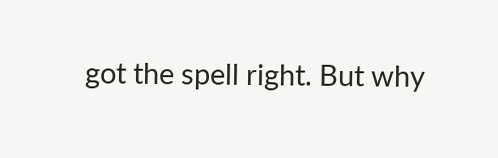got the spell right. But why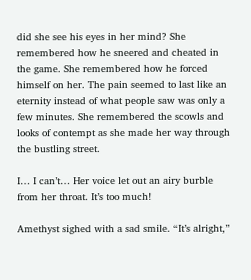did she see his eyes in her mind? She remembered how he sneered and cheated in the game. She remembered how he forced himself on her. The pain seemed to last like an eternity instead of what people saw was only a few minutes. She remembered the scowls and looks of contempt as she made her way through the bustling street.

I… I can’t… Her voice let out an airy burble from her throat. It’s too much!

Amethyst sighed with a sad smile. “It’s alright,”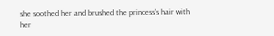she soothed her and brushed the princess’s hair with her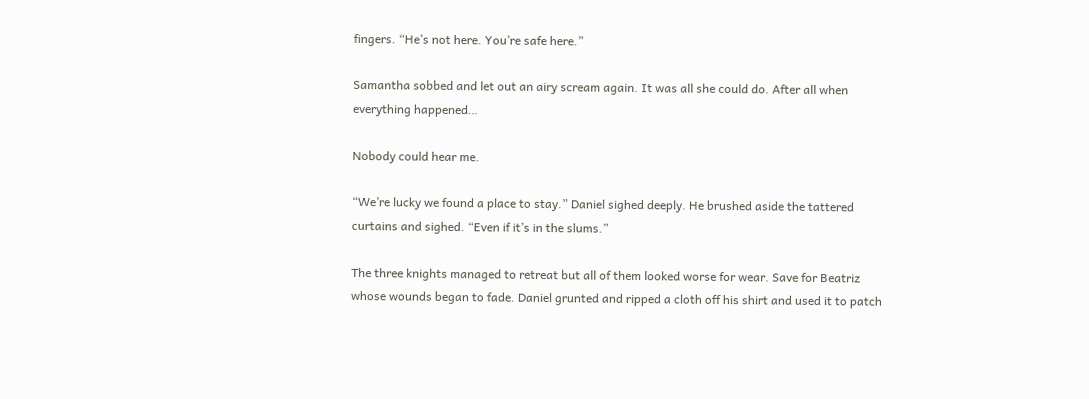fingers. “He’s not here. You’re safe here.”

Samantha sobbed and let out an airy scream again. It was all she could do. After all when everything happened…

Nobody could hear me.

“We’re lucky we found a place to stay.” Daniel sighed deeply. He brushed aside the tattered curtains and sighed. “Even if it’s in the slums.”

The three knights managed to retreat but all of them looked worse for wear. Save for Beatriz whose wounds began to fade. Daniel grunted and ripped a cloth off his shirt and used it to patch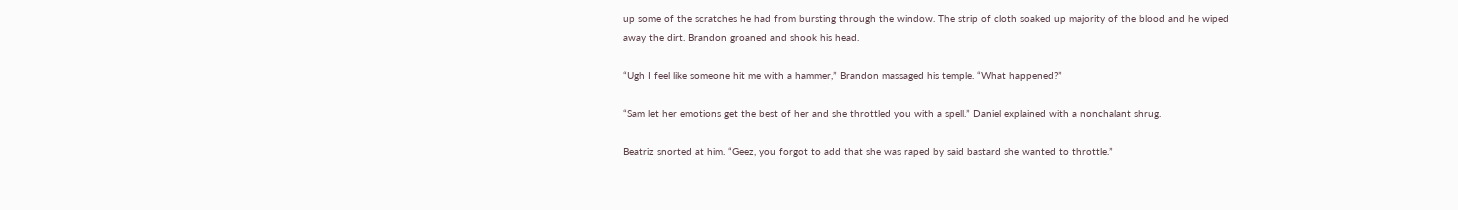up some of the scratches he had from bursting through the window. The strip of cloth soaked up majority of the blood and he wiped away the dirt. Brandon groaned and shook his head.

“Ugh I feel like someone hit me with a hammer,” Brandon massaged his temple. “What happened?”

“Sam let her emotions get the best of her and she throttled you with a spell.” Daniel explained with a nonchalant shrug.

Beatriz snorted at him. “Geez, you forgot to add that she was raped by said bastard she wanted to throttle.”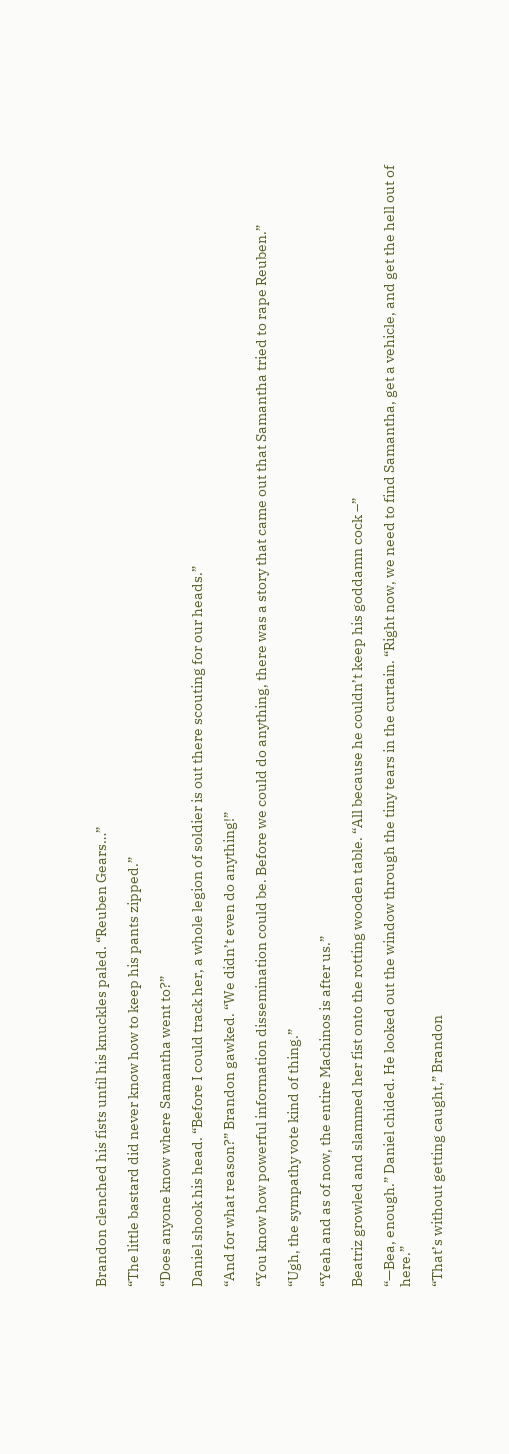Brandon clenched his fists until his knuckles paled. “Reuben Gears…”

“The little bastard did never know how to keep his pants zipped.”

“Does anyone know where Samantha went to?”

Daniel shook his head. “Before I could track her, a whole legion of soldier is out there scouting for our heads.”

“And for what reason?” Brandon gawked. “We didn’t even do anything!”

“You know how powerful information dissemination could be. Before we could do anything, there was a story that came out that Samantha tried to rape Reuben.”

“Ugh, the sympathy vote kind of thing.”

“Yeah and as of now, the entire Machinos is after us.”

Beatriz growled and slammed her fist onto the rotting wooden table. “All because he couldn’t keep his goddamn cock –”

“—Bea, enough.” Daniel chided. He looked out the window through the tiny tears in the curtain. “Right now, we need to find Samantha, get a vehicle, and get the hell out of here.”

“That’s without getting caught,” Brandon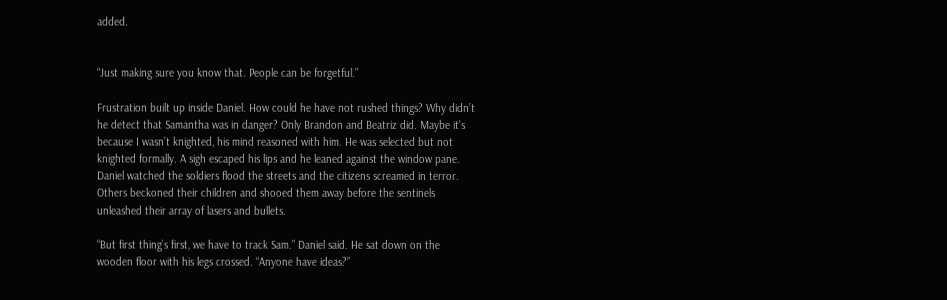added.


“Just making sure you know that. People can be forgetful.”

Frustration built up inside Daniel. How could he have not rushed things? Why didn’t he detect that Samantha was in danger? Only Brandon and Beatriz did. Maybe it’s because I wasn’t knighted, his mind reasoned with him. He was selected but not knighted formally. A sigh escaped his lips and he leaned against the window pane. Daniel watched the soldiers flood the streets and the citizens screamed in terror. Others beckoned their children and shooed them away before the sentinels unleashed their array of lasers and bullets.

“But first thing’s first, we have to track Sam.” Daniel said. He sat down on the wooden floor with his legs crossed. “Anyone have ideas?”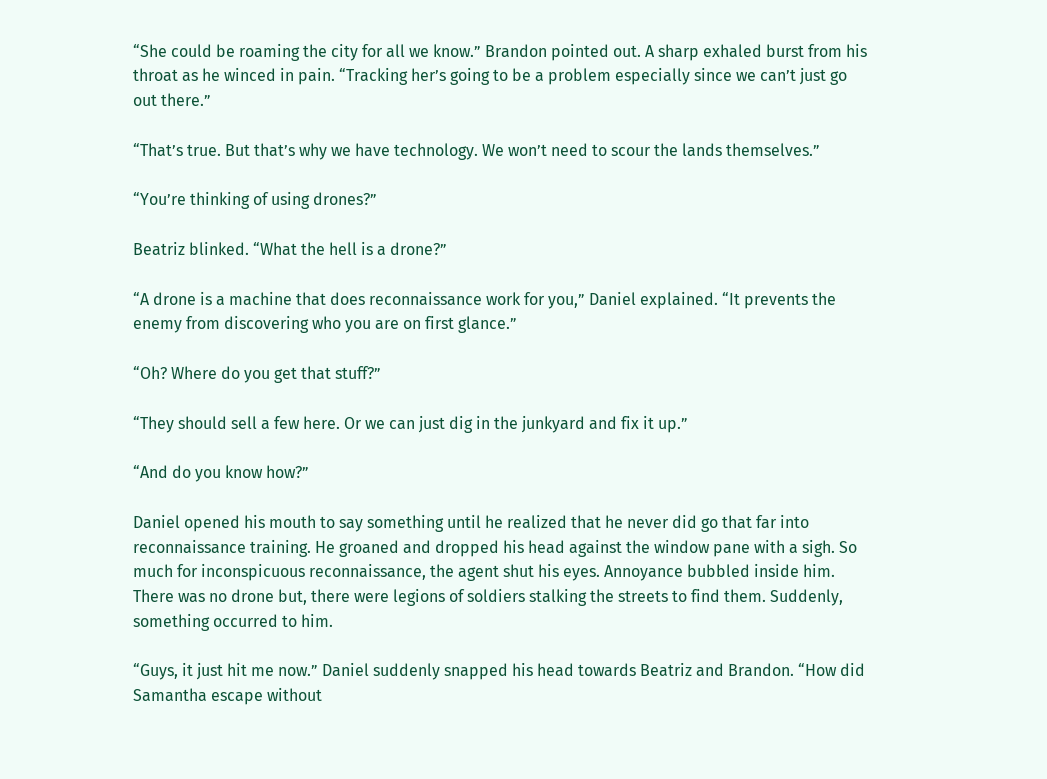“She could be roaming the city for all we know.” Brandon pointed out. A sharp exhaled burst from his throat as he winced in pain. “Tracking her’s going to be a problem especially since we can’t just go out there.”

“That’s true. But that’s why we have technology. We won’t need to scour the lands themselves.”

“You’re thinking of using drones?”

Beatriz blinked. “What the hell is a drone?”

“A drone is a machine that does reconnaissance work for you,” Daniel explained. “It prevents the enemy from discovering who you are on first glance.”

“Oh? Where do you get that stuff?”

“They should sell a few here. Or we can just dig in the junkyard and fix it up.”

“And do you know how?”

Daniel opened his mouth to say something until he realized that he never did go that far into reconnaissance training. He groaned and dropped his head against the window pane with a sigh. So much for inconspicuous reconnaissance, the agent shut his eyes. Annoyance bubbled inside him. There was no drone but, there were legions of soldiers stalking the streets to find them. Suddenly, something occurred to him.

“Guys, it just hit me now.” Daniel suddenly snapped his head towards Beatriz and Brandon. “How did Samantha escape without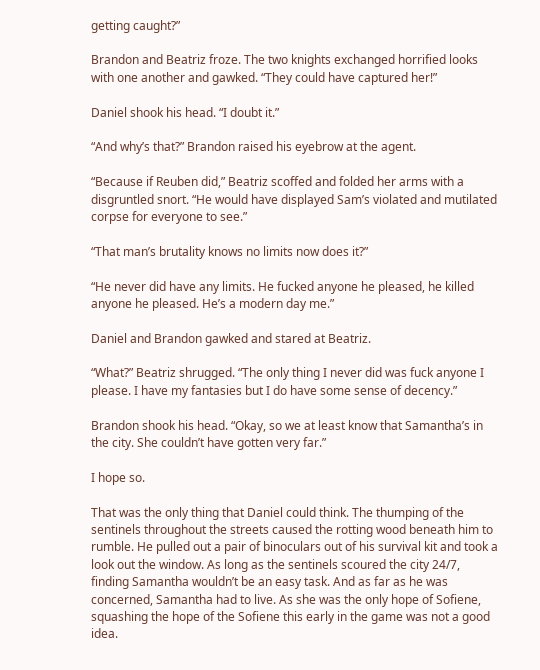getting caught?”

Brandon and Beatriz froze. The two knights exchanged horrified looks with one another and gawked. “They could have captured her!”

Daniel shook his head. “I doubt it.”

“And why’s that?” Brandon raised his eyebrow at the agent.

“Because if Reuben did,” Beatriz scoffed and folded her arms with a disgruntled snort. “He would have displayed Sam’s violated and mutilated corpse for everyone to see.”

“That man’s brutality knows no limits now does it?”

“He never did have any limits. He fucked anyone he pleased, he killed anyone he pleased. He’s a modern day me.”

Daniel and Brandon gawked and stared at Beatriz.

“What?” Beatriz shrugged. “The only thing I never did was fuck anyone I please. I have my fantasies but I do have some sense of decency.”

Brandon shook his head. “Okay, so we at least know that Samantha’s in the city. She couldn’t have gotten very far.”

I hope so.

That was the only thing that Daniel could think. The thumping of the sentinels throughout the streets caused the rotting wood beneath him to rumble. He pulled out a pair of binoculars out of his survival kit and took a look out the window. As long as the sentinels scoured the city 24/7, finding Samantha wouldn’t be an easy task. And as far as he was concerned, Samantha had to live. As she was the only hope of Sofiene, squashing the hope of the Sofiene this early in the game was not a good idea.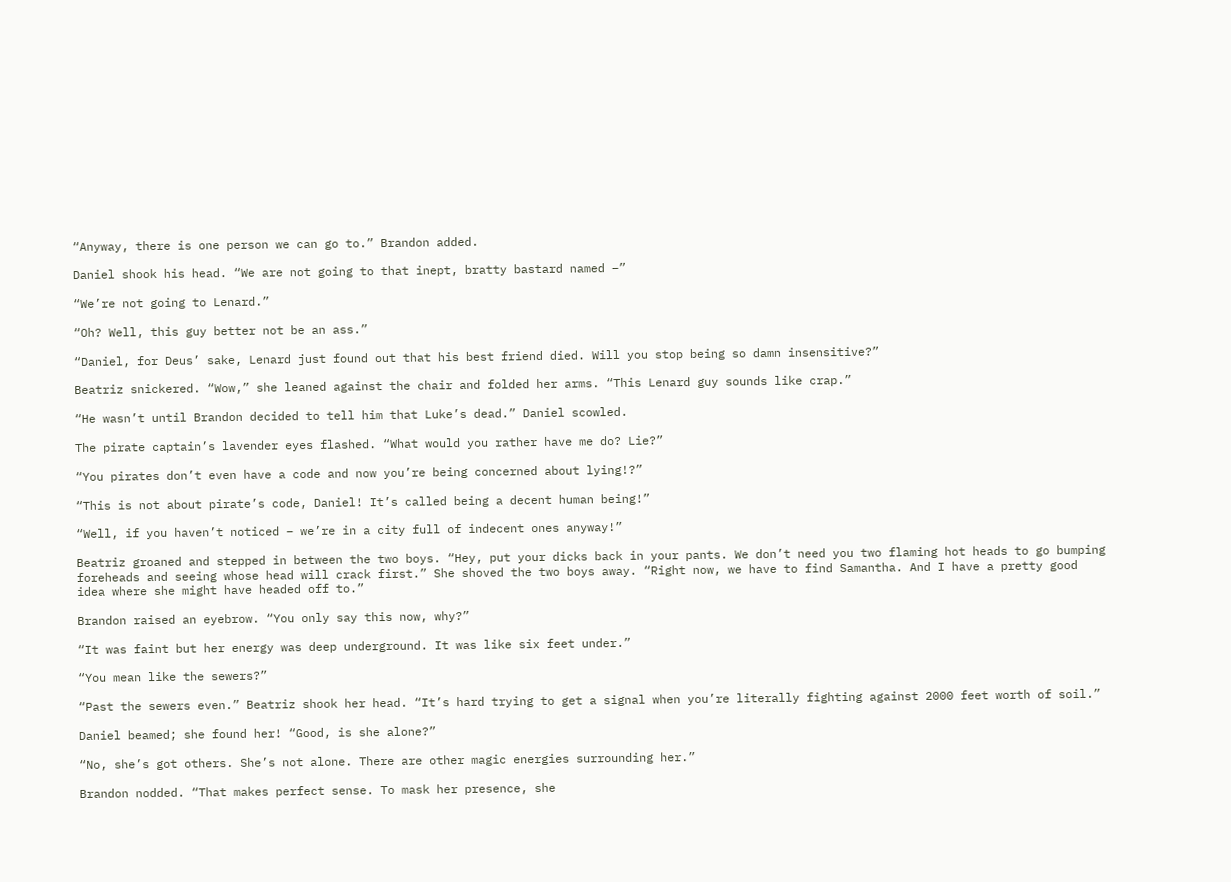“Anyway, there is one person we can go to.” Brandon added.

Daniel shook his head. “We are not going to that inept, bratty bastard named –”

“We’re not going to Lenard.”

“Oh? Well, this guy better not be an ass.”

“Daniel, for Deus’ sake, Lenard just found out that his best friend died. Will you stop being so damn insensitive?”

Beatriz snickered. “Wow,” she leaned against the chair and folded her arms. “This Lenard guy sounds like crap.”

“He wasn’t until Brandon decided to tell him that Luke’s dead.” Daniel scowled.

The pirate captain’s lavender eyes flashed. “What would you rather have me do? Lie?”

“You pirates don’t even have a code and now you’re being concerned about lying!?”

“This is not about pirate’s code, Daniel! It’s called being a decent human being!”

“Well, if you haven’t noticed – we’re in a city full of indecent ones anyway!”

Beatriz groaned and stepped in between the two boys. “Hey, put your dicks back in your pants. We don’t need you two flaming hot heads to go bumping foreheads and seeing whose head will crack first.” She shoved the two boys away. “Right now, we have to find Samantha. And I have a pretty good idea where she might have headed off to.”

Brandon raised an eyebrow. “You only say this now, why?”

“It was faint but her energy was deep underground. It was like six feet under.”

“You mean like the sewers?”

“Past the sewers even.” Beatriz shook her head. “It’s hard trying to get a signal when you’re literally fighting against 2000 feet worth of soil.”

Daniel beamed; she found her! “Good, is she alone?”

“No, she’s got others. She’s not alone. There are other magic energies surrounding her.”

Brandon nodded. “That makes perfect sense. To mask her presence, she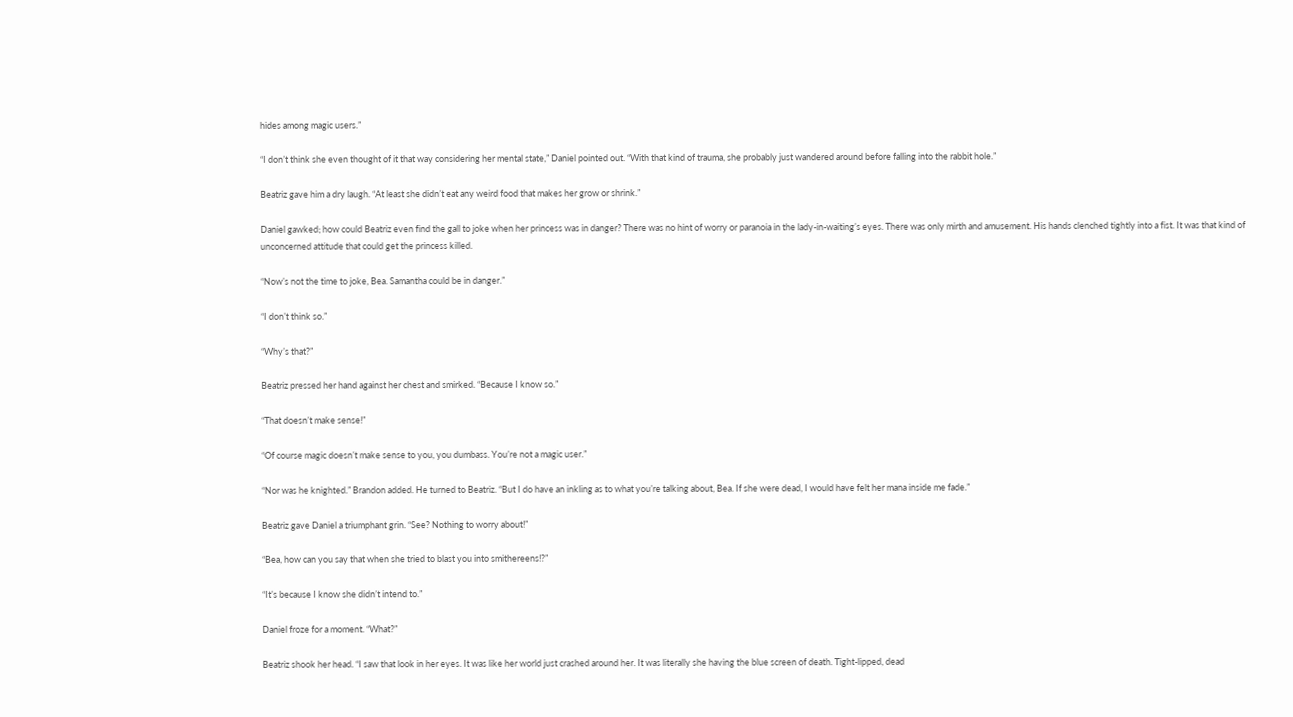hides among magic users.”

“I don’t think she even thought of it that way considering her mental state,” Daniel pointed out. “With that kind of trauma, she probably just wandered around before falling into the rabbit hole.”

Beatriz gave him a dry laugh. “At least she didn’t eat any weird food that makes her grow or shrink.”

Daniel gawked; how could Beatriz even find the gall to joke when her princess was in danger? There was no hint of worry or paranoia in the lady-in-waiting’s eyes. There was only mirth and amusement. His hands clenched tightly into a fist. It was that kind of unconcerned attitude that could get the princess killed.

“Now’s not the time to joke, Bea. Samantha could be in danger.”

“I don’t think so.”

“Why’s that?”

Beatriz pressed her hand against her chest and smirked. “Because I know so.”

“That doesn’t make sense!”

“Of course magic doesn’t make sense to you, you dumbass. You’re not a magic user.”

“Nor was he knighted.” Brandon added. He turned to Beatriz. “But I do have an inkling as to what you’re talking about, Bea. If she were dead, I would have felt her mana inside me fade.”

Beatriz gave Daniel a triumphant grin. “See? Nothing to worry about!”

“Bea, how can you say that when she tried to blast you into smithereens!?”

“It’s because I know she didn’t intend to.”

Daniel froze for a moment. “What?”

Beatriz shook her head. “I saw that look in her eyes. It was like her world just crashed around her. It was literally she having the blue screen of death. Tight-lipped, dead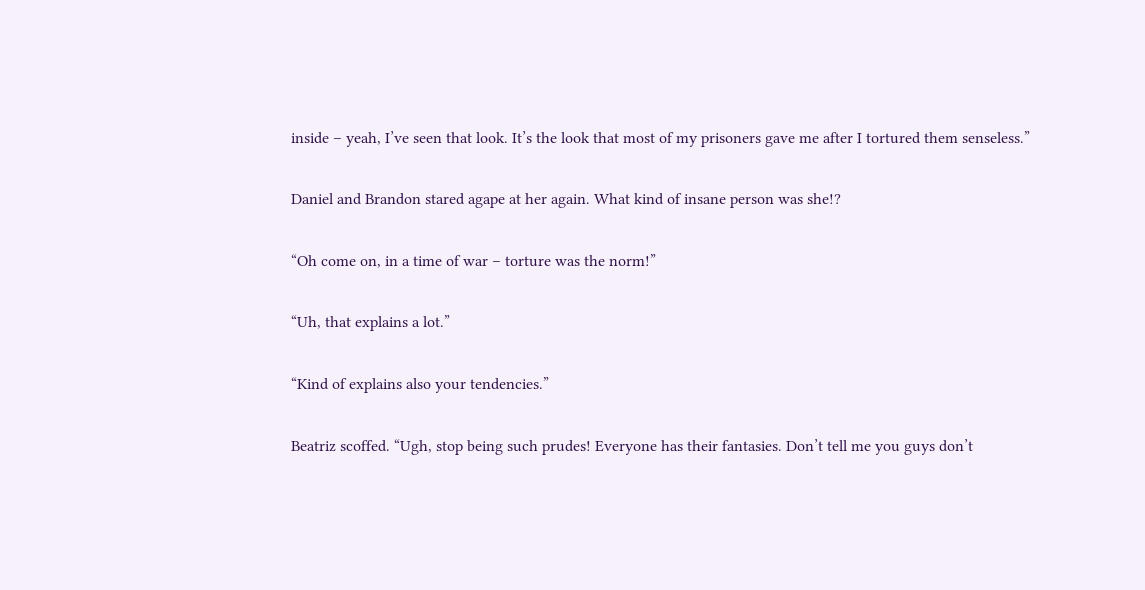inside – yeah, I’ve seen that look. It’s the look that most of my prisoners gave me after I tortured them senseless.”

Daniel and Brandon stared agape at her again. What kind of insane person was she!?

“Oh come on, in a time of war – torture was the norm!”

“Uh, that explains a lot.”

“Kind of explains also your tendencies.”

Beatriz scoffed. “Ugh, stop being such prudes! Everyone has their fantasies. Don’t tell me you guys don’t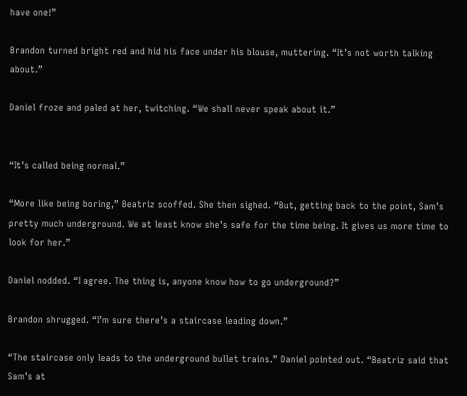have one!”

Brandon turned bright red and hid his face under his blouse, muttering. “It’s not worth talking about.”

Daniel froze and paled at her, twitching. “We shall never speak about it.”


“It’s called being normal.”

“More like being boring,” Beatriz scoffed. She then sighed. “But, getting back to the point, Sam’s pretty much underground. We at least know she’s safe for the time being. It gives us more time to look for her.”

Daniel nodded. “I agree. The thing is, anyone know how to go underground?”

Brandon shrugged. “I’m sure there’s a staircase leading down.”

“The staircase only leads to the underground bullet trains.” Daniel pointed out. “Beatriz said that Sam’s at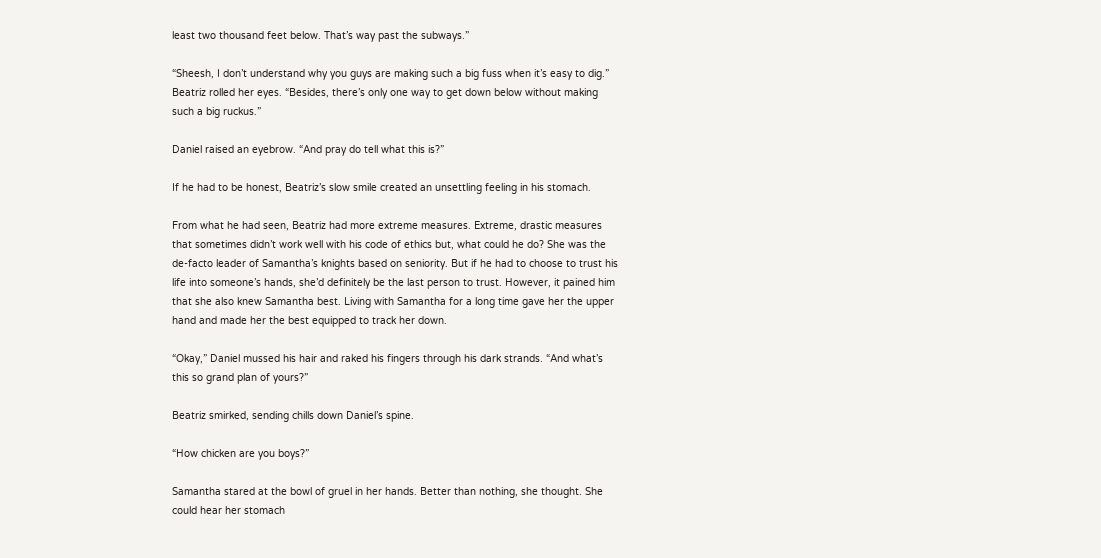least two thousand feet below. That’s way past the subways.”

“Sheesh, I don’t understand why you guys are making such a big fuss when it’s easy to dig.” Beatriz rolled her eyes. “Besides, there’s only one way to get down below without making such a big ruckus.”

Daniel raised an eyebrow. “And pray do tell what this is?”

If he had to be honest, Beatriz’s slow smile created an unsettling feeling in his stomach.

From what he had seen, Beatriz had more extreme measures. Extreme, drastic measures that sometimes didn’t work well with his code of ethics but, what could he do? She was the de-facto leader of Samantha’s knights based on seniority. But if he had to choose to trust his life into someone’s hands, she’d definitely be the last person to trust. However, it pained him that she also knew Samantha best. Living with Samantha for a long time gave her the upper hand and made her the best equipped to track her down.

“Okay,” Daniel mussed his hair and raked his fingers through his dark strands. “And what’s this so grand plan of yours?”

Beatriz smirked, sending chills down Daniel’s spine.

“How chicken are you boys?”

Samantha stared at the bowl of gruel in her hands. Better than nothing, she thought. She could hear her stomach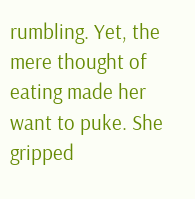rumbling. Yet, the mere thought of eating made her want to puke. She gripped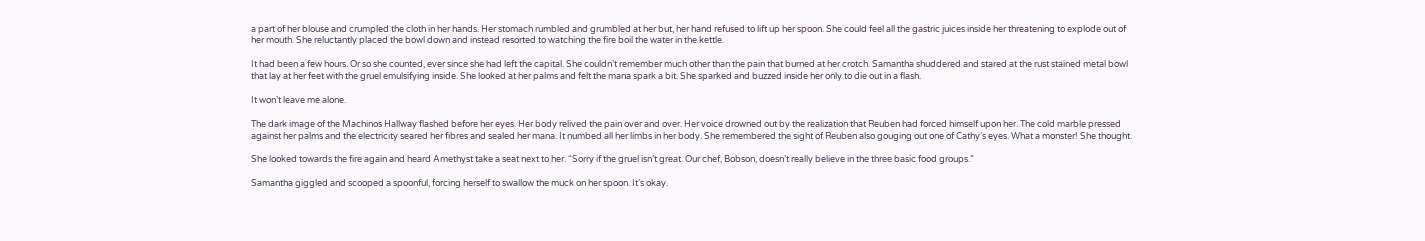a part of her blouse and crumpled the cloth in her hands. Her stomach rumbled and grumbled at her but, her hand refused to lift up her spoon. She could feel all the gastric juices inside her threatening to explode out of her mouth. She reluctantly placed the bowl down and instead resorted to watching the fire boil the water in the kettle.

It had been a few hours. Or so she counted, ever since she had left the capital. She couldn’t remember much other than the pain that burned at her crotch. Samantha shuddered and stared at the rust stained metal bowl that lay at her feet with the gruel emulsifying inside. She looked at her palms and felt the mana spark a bit. She sparked and buzzed inside her only to die out in a flash.

It won’t leave me alone.

The dark image of the Machinos Hallway flashed before her eyes. Her body relived the pain over and over. Her voice drowned out by the realization that Reuben had forced himself upon her. The cold marble pressed against her palms and the electricity seared her fibres and sealed her mana. It numbed all her limbs in her body. She remembered the sight of Reuben also gouging out one of Cathy’s eyes. What a monster! She thought.

She looked towards the fire again and heard Amethyst take a seat next to her. “Sorry if the gruel isn’t great. Our chef, Bobson, doesn’t really believe in the three basic food groups.”

Samantha giggled and scooped a spoonful, forcing herself to swallow the muck on her spoon. It’s okay.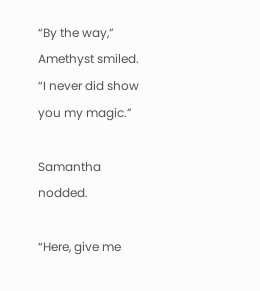“By the way,” Amethyst smiled. “I never did show you my magic.”

Samantha nodded.

“Here, give me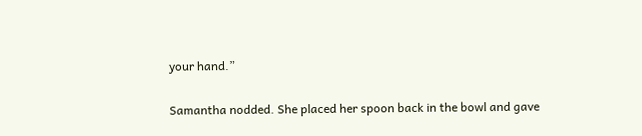your hand.”

Samantha nodded. She placed her spoon back in the bowl and gave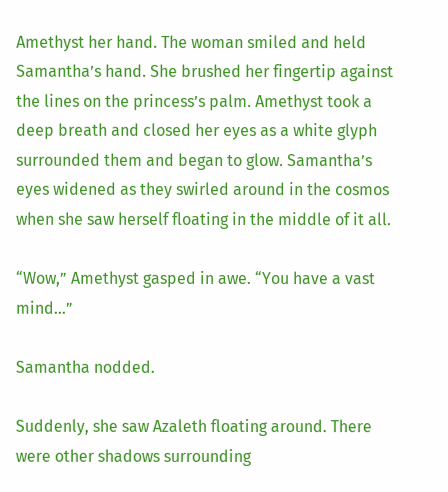Amethyst her hand. The woman smiled and held Samantha’s hand. She brushed her fingertip against the lines on the princess’s palm. Amethyst took a deep breath and closed her eyes as a white glyph surrounded them and began to glow. Samantha’s eyes widened as they swirled around in the cosmos when she saw herself floating in the middle of it all.

“Wow,” Amethyst gasped in awe. “You have a vast mind…”

Samantha nodded.

Suddenly, she saw Azaleth floating around. There were other shadows surrounding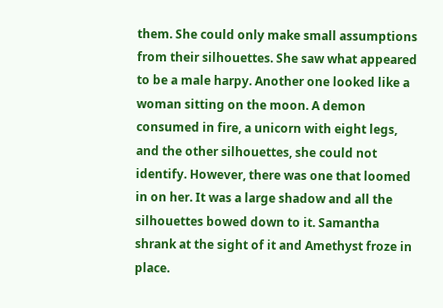them. She could only make small assumptions from their silhouettes. She saw what appeared to be a male harpy. Another one looked like a woman sitting on the moon. A demon consumed in fire, a unicorn with eight legs, and the other silhouettes, she could not identify. However, there was one that loomed in on her. It was a large shadow and all the silhouettes bowed down to it. Samantha shrank at the sight of it and Amethyst froze in place.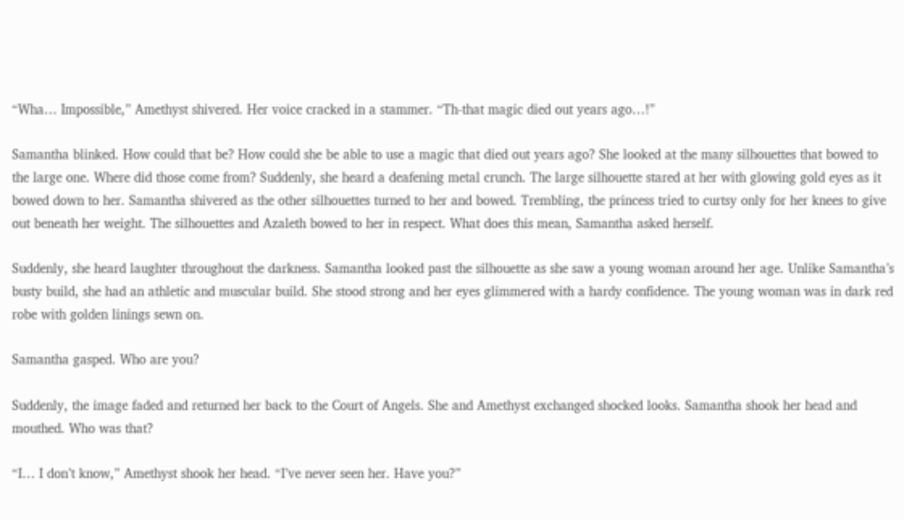“Wha… Impossible,” Amethyst shivered. Her voice cracked in a stammer. “Th-that magic died out years ago…!”

Samantha blinked. How could that be? How could she be able to use a magic that died out years ago? She looked at the many silhouettes that bowed to the large one. Where did those come from? Suddenly, she heard a deafening metal crunch. The large silhouette stared at her with glowing gold eyes as it bowed down to her. Samantha shivered as the other silhouettes turned to her and bowed. Trembling, the princess tried to curtsy only for her knees to give out beneath her weight. The silhouettes and Azaleth bowed to her in respect. What does this mean, Samantha asked herself.

Suddenly, she heard laughter throughout the darkness. Samantha looked past the silhouette as she saw a young woman around her age. Unlike Samantha’s busty build, she had an athletic and muscular build. She stood strong and her eyes glimmered with a hardy confidence. The young woman was in dark red robe with golden linings sewn on.

Samantha gasped. Who are you?

Suddenly, the image faded and returned her back to the Court of Angels. She and Amethyst exchanged shocked looks. Samantha shook her head and mouthed. Who was that?

“I… I don’t know,” Amethyst shook her head. “I’ve never seen her. Have you?”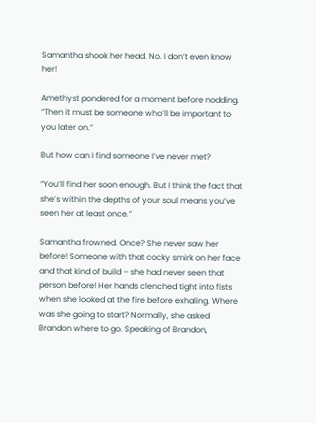Samantha shook her head. No. I don’t even know her!

Amethyst pondered for a moment before nodding. “Then it must be someone who’ll be important to you later on.”

But how can I find someone I’ve never met?

“You’ll find her soon enough. But I think the fact that she’s within the depths of your soul means you’ve seen her at least once.”

Samantha frowned. Once? She never saw her before! Someone with that cocky smirk on her face and that kind of build – she had never seen that person before! Her hands clenched tight into fists when she looked at the fire before exhaling. Where was she going to start? Normally, she asked Brandon where to go. Speaking of Brandon,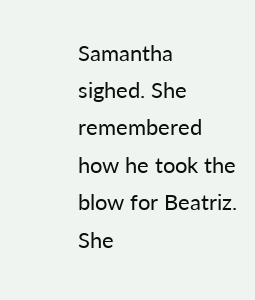Samantha sighed. She remembered how he took the blow for Beatriz. She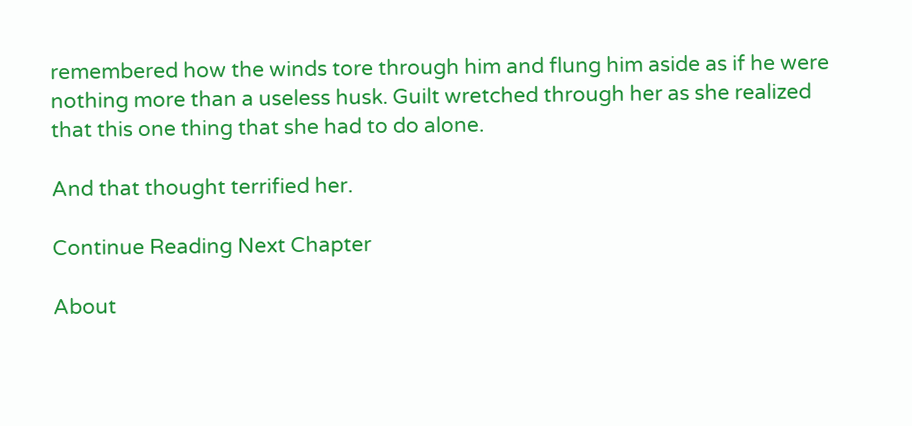remembered how the winds tore through him and flung him aside as if he were nothing more than a useless husk. Guilt wretched through her as she realized that this one thing that she had to do alone.

And that thought terrified her.

Continue Reading Next Chapter

About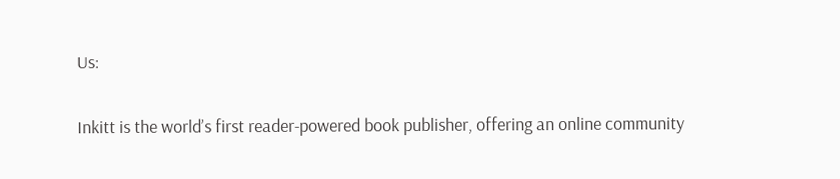Us:

Inkitt is the world’s first reader-powered book publisher, offering an online community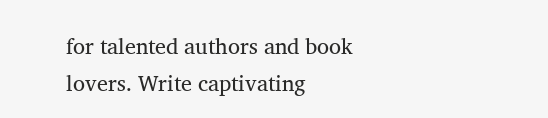for talented authors and book lovers. Write captivating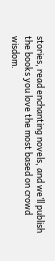stories, read enchanting novels, and we’ll publish the books you love the most based on crowd wisdom.